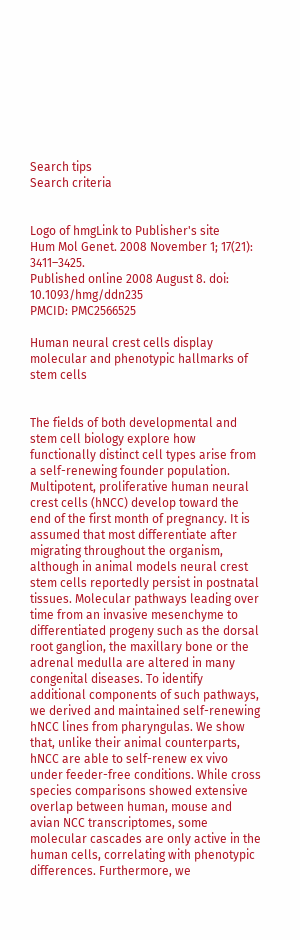Search tips
Search criteria


Logo of hmgLink to Publisher's site
Hum Mol Genet. 2008 November 1; 17(21): 3411–3425.
Published online 2008 August 8. doi:  10.1093/hmg/ddn235
PMCID: PMC2566525

Human neural crest cells display molecular and phenotypic hallmarks of stem cells


The fields of both developmental and stem cell biology explore how functionally distinct cell types arise from a self-renewing founder population. Multipotent, proliferative human neural crest cells (hNCC) develop toward the end of the first month of pregnancy. It is assumed that most differentiate after migrating throughout the organism, although in animal models neural crest stem cells reportedly persist in postnatal tissues. Molecular pathways leading over time from an invasive mesenchyme to differentiated progeny such as the dorsal root ganglion, the maxillary bone or the adrenal medulla are altered in many congenital diseases. To identify additional components of such pathways, we derived and maintained self-renewing hNCC lines from pharyngulas. We show that, unlike their animal counterparts, hNCC are able to self-renew ex vivo under feeder-free conditions. While cross species comparisons showed extensive overlap between human, mouse and avian NCC transcriptomes, some molecular cascades are only active in the human cells, correlating with phenotypic differences. Furthermore, we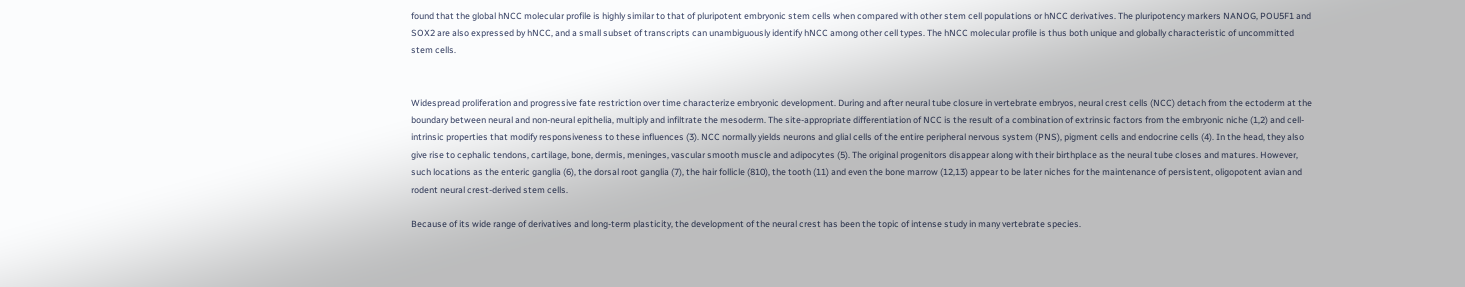found that the global hNCC molecular profile is highly similar to that of pluripotent embryonic stem cells when compared with other stem cell populations or hNCC derivatives. The pluripotency markers NANOG, POU5F1 and SOX2 are also expressed by hNCC, and a small subset of transcripts can unambiguously identify hNCC among other cell types. The hNCC molecular profile is thus both unique and globally characteristic of uncommitted stem cells.


Widespread proliferation and progressive fate restriction over time characterize embryonic development. During and after neural tube closure in vertebrate embryos, neural crest cells (NCC) detach from the ectoderm at the boundary between neural and non-neural epithelia, multiply and infiltrate the mesoderm. The site-appropriate differentiation of NCC is the result of a combination of extrinsic factors from the embryonic niche (1,2) and cell-intrinsic properties that modify responsiveness to these influences (3). NCC normally yields neurons and glial cells of the entire peripheral nervous system (PNS), pigment cells and endocrine cells (4). In the head, they also give rise to cephalic tendons, cartilage, bone, dermis, meninges, vascular smooth muscle and adipocytes (5). The original progenitors disappear along with their birthplace as the neural tube closes and matures. However, such locations as the enteric ganglia (6), the dorsal root ganglia (7), the hair follicle (810), the tooth (11) and even the bone marrow (12,13) appear to be later niches for the maintenance of persistent, oligopotent avian and rodent neural crest-derived stem cells.

Because of its wide range of derivatives and long-term plasticity, the development of the neural crest has been the topic of intense study in many vertebrate species.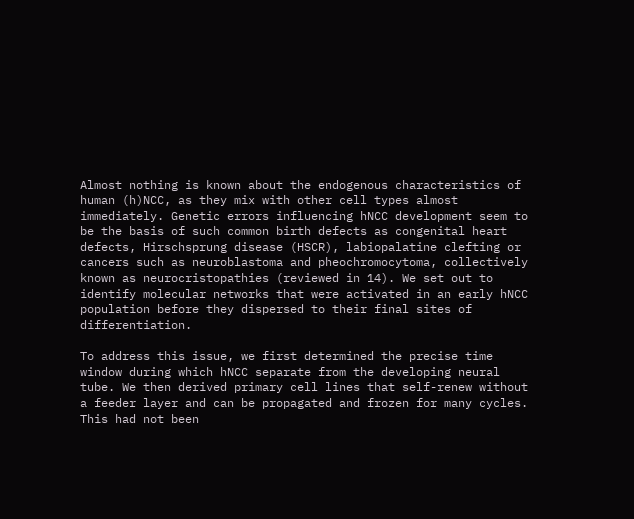Almost nothing is known about the endogenous characteristics of human (h)NCC, as they mix with other cell types almost immediately. Genetic errors influencing hNCC development seem to be the basis of such common birth defects as congenital heart defects, Hirschsprung disease (HSCR), labiopalatine clefting or cancers such as neuroblastoma and pheochromocytoma, collectively known as neurocristopathies (reviewed in 14). We set out to identify molecular networks that were activated in an early hNCC population before they dispersed to their final sites of differentiation.

To address this issue, we first determined the precise time window during which hNCC separate from the developing neural tube. We then derived primary cell lines that self-renew without a feeder layer and can be propagated and frozen for many cycles. This had not been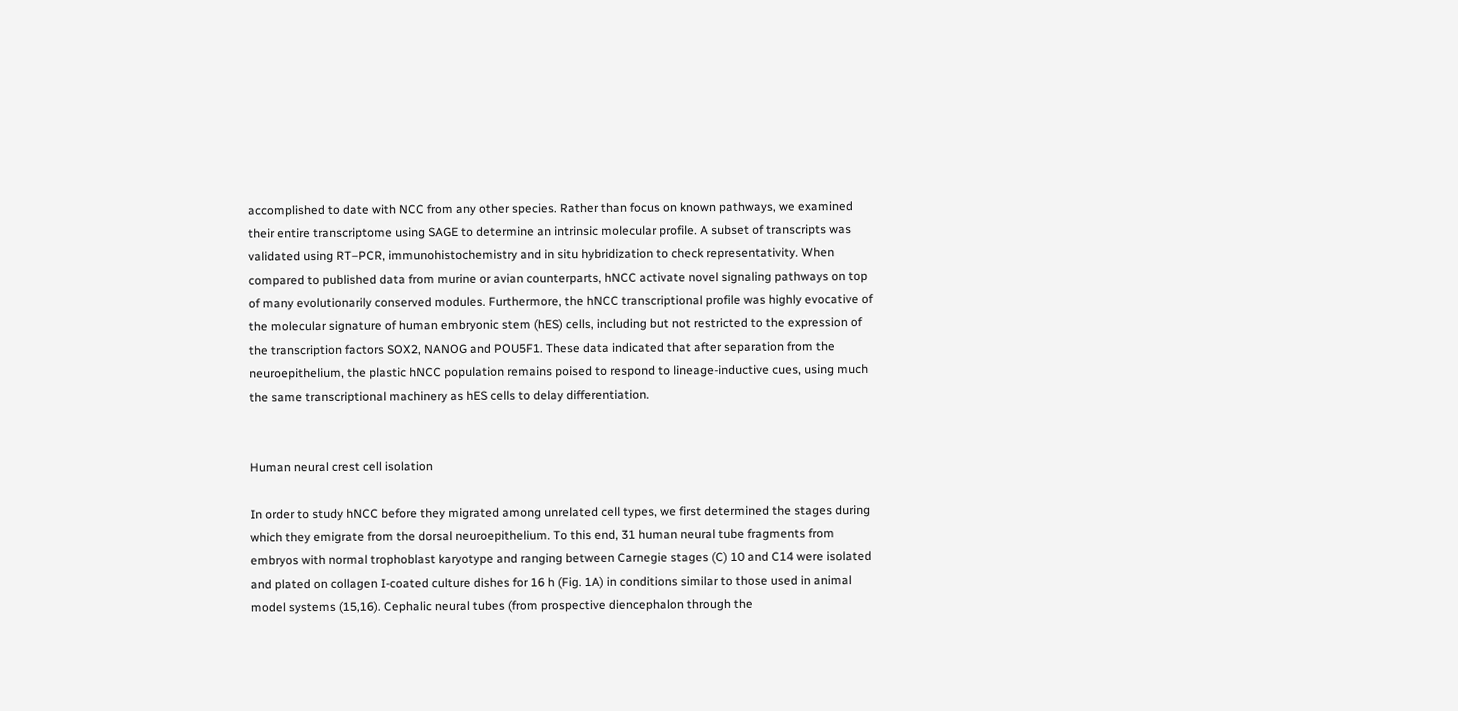accomplished to date with NCC from any other species. Rather than focus on known pathways, we examined their entire transcriptome using SAGE to determine an intrinsic molecular profile. A subset of transcripts was validated using RT–PCR, immunohistochemistry and in situ hybridization to check representativity. When compared to published data from murine or avian counterparts, hNCC activate novel signaling pathways on top of many evolutionarily conserved modules. Furthermore, the hNCC transcriptional profile was highly evocative of the molecular signature of human embryonic stem (hES) cells, including but not restricted to the expression of the transcription factors SOX2, NANOG and POU5F1. These data indicated that after separation from the neuroepithelium, the plastic hNCC population remains poised to respond to lineage-inductive cues, using much the same transcriptional machinery as hES cells to delay differentiation.


Human neural crest cell isolation

In order to study hNCC before they migrated among unrelated cell types, we first determined the stages during which they emigrate from the dorsal neuroepithelium. To this end, 31 human neural tube fragments from embryos with normal trophoblast karyotype and ranging between Carnegie stages (C) 10 and C14 were isolated and plated on collagen I-coated culture dishes for 16 h (Fig. 1A) in conditions similar to those used in animal model systems (15,16). Cephalic neural tubes (from prospective diencephalon through the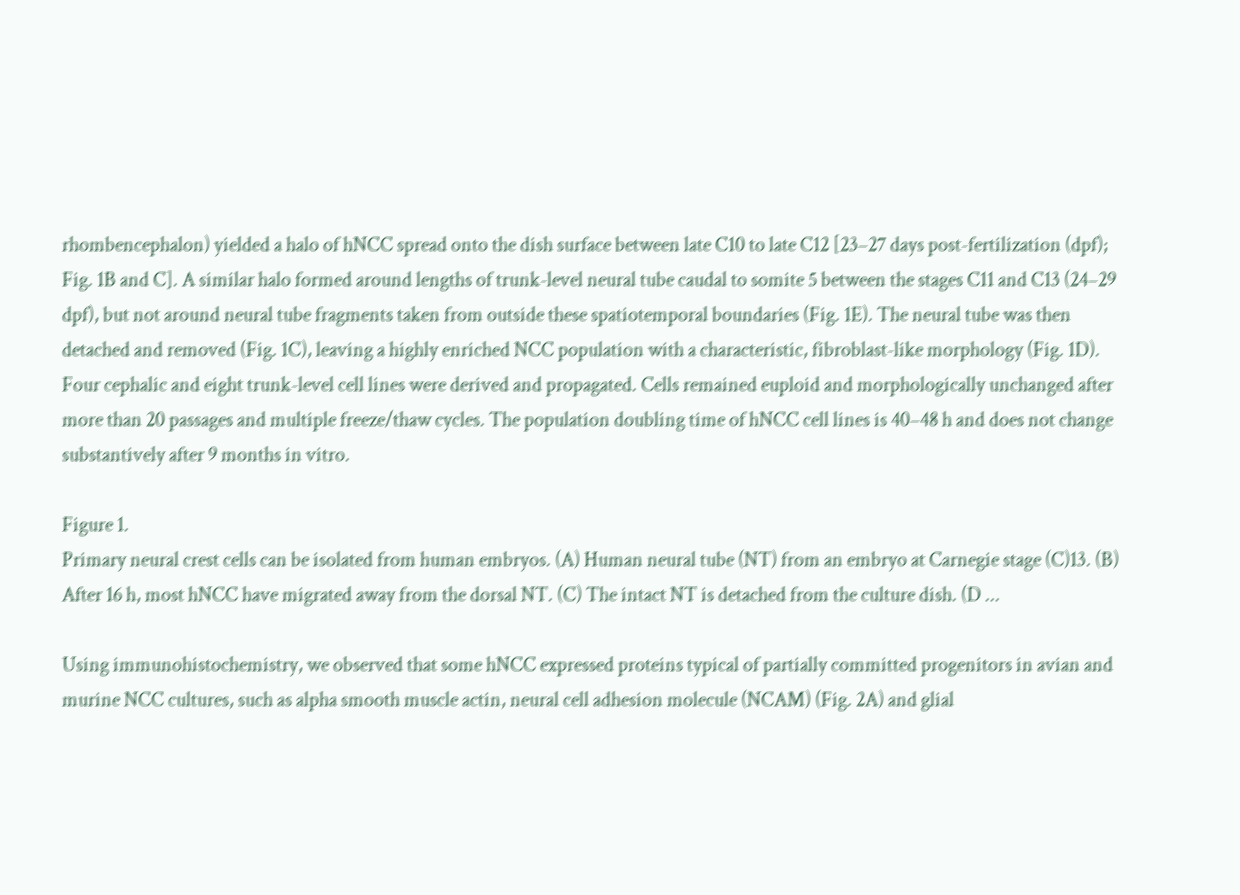rhombencephalon) yielded a halo of hNCC spread onto the dish surface between late C10 to late C12 [23–27 days post-fertilization (dpf); Fig. 1B and C]. A similar halo formed around lengths of trunk-level neural tube caudal to somite 5 between the stages C11 and C13 (24–29 dpf), but not around neural tube fragments taken from outside these spatiotemporal boundaries (Fig. 1E). The neural tube was then detached and removed (Fig. 1C), leaving a highly enriched NCC population with a characteristic, fibroblast-like morphology (Fig. 1D). Four cephalic and eight trunk-level cell lines were derived and propagated. Cells remained euploid and morphologically unchanged after more than 20 passages and multiple freeze/thaw cycles. The population doubling time of hNCC cell lines is 40–48 h and does not change substantively after 9 months in vitro.

Figure 1.
Primary neural crest cells can be isolated from human embryos. (A) Human neural tube (NT) from an embryo at Carnegie stage (C)13. (B) After 16 h, most hNCC have migrated away from the dorsal NT. (C) The intact NT is detached from the culture dish. (D ...

Using immunohistochemistry, we observed that some hNCC expressed proteins typical of partially committed progenitors in avian and murine NCC cultures, such as alpha smooth muscle actin, neural cell adhesion molecule (NCAM) (Fig. 2A) and glial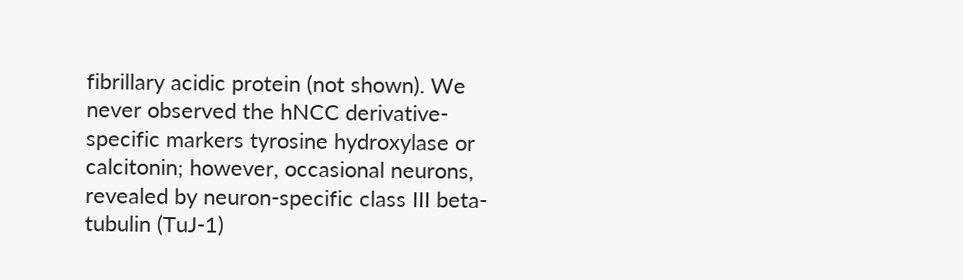fibrillary acidic protein (not shown). We never observed the hNCC derivative-specific markers tyrosine hydroxylase or calcitonin; however, occasional neurons, revealed by neuron-specific class III beta-tubulin (TuJ-1)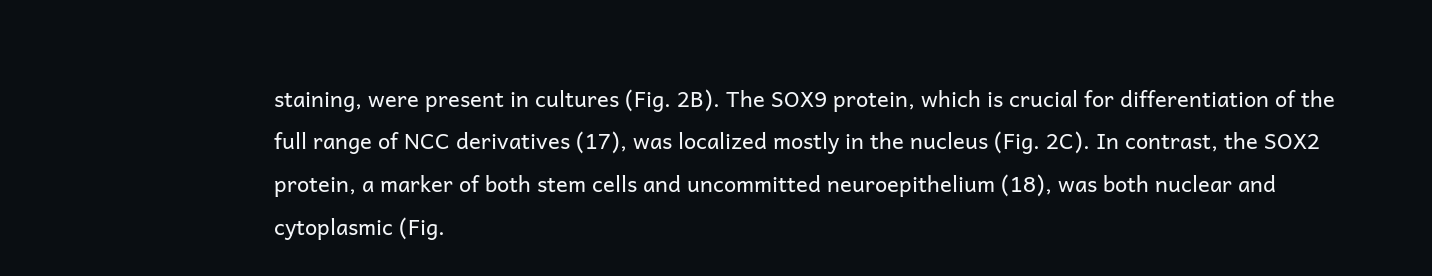staining, were present in cultures (Fig. 2B). The SOX9 protein, which is crucial for differentiation of the full range of NCC derivatives (17), was localized mostly in the nucleus (Fig. 2C). In contrast, the SOX2 protein, a marker of both stem cells and uncommitted neuroepithelium (18), was both nuclear and cytoplasmic (Fig.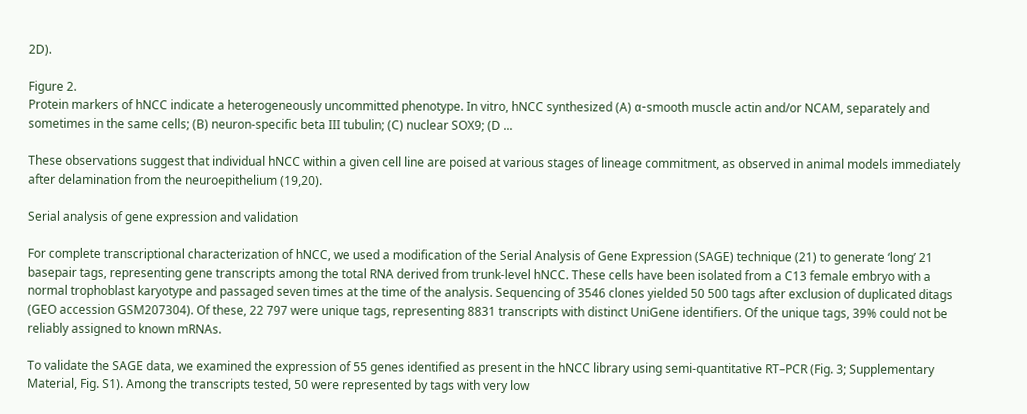2D).

Figure 2.
Protein markers of hNCC indicate a heterogeneously uncommitted phenotype. In vitro, hNCC synthesized (A) α-smooth muscle actin and/or NCAM, separately and sometimes in the same cells; (B) neuron-specific beta III tubulin; (C) nuclear SOX9; (D ...

These observations suggest that individual hNCC within a given cell line are poised at various stages of lineage commitment, as observed in animal models immediately after delamination from the neuroepithelium (19,20).

Serial analysis of gene expression and validation

For complete transcriptional characterization of hNCC, we used a modification of the Serial Analysis of Gene Expression (SAGE) technique (21) to generate ‘long’ 21 basepair tags, representing gene transcripts among the total RNA derived from trunk-level hNCC. These cells have been isolated from a C13 female embryo with a normal trophoblast karyotype and passaged seven times at the time of the analysis. Sequencing of 3546 clones yielded 50 500 tags after exclusion of duplicated ditags (GEO accession GSM207304). Of these, 22 797 were unique tags, representing 8831 transcripts with distinct UniGene identifiers. Of the unique tags, 39% could not be reliably assigned to known mRNAs.

To validate the SAGE data, we examined the expression of 55 genes identified as present in the hNCC library using semi-quantitative RT–PCR (Fig. 3; Supplementary Material, Fig. S1). Among the transcripts tested, 50 were represented by tags with very low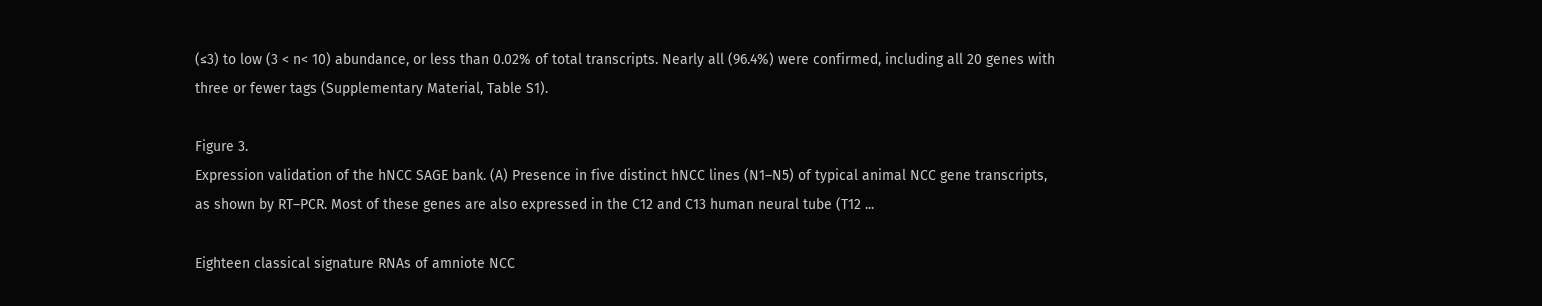(≤3) to low (3 < n< 10) abundance, or less than 0.02% of total transcripts. Nearly all (96.4%) were confirmed, including all 20 genes with three or fewer tags (Supplementary Material, Table S1).

Figure 3.
Expression validation of the hNCC SAGE bank. (A) Presence in five distinct hNCC lines (N1–N5) of typical animal NCC gene transcripts, as shown by RT–PCR. Most of these genes are also expressed in the C12 and C13 human neural tube (T12 ...

Eighteen classical signature RNAs of amniote NCC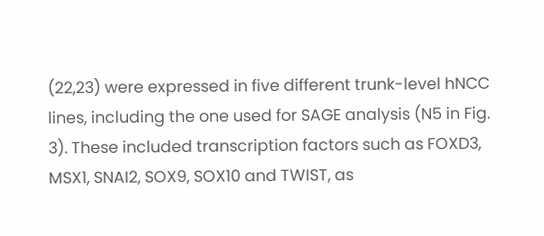(22,23) were expressed in five different trunk-level hNCC lines, including the one used for SAGE analysis (N5 in Fig. 3). These included transcription factors such as FOXD3, MSX1, SNAI2, SOX9, SOX10 and TWIST, as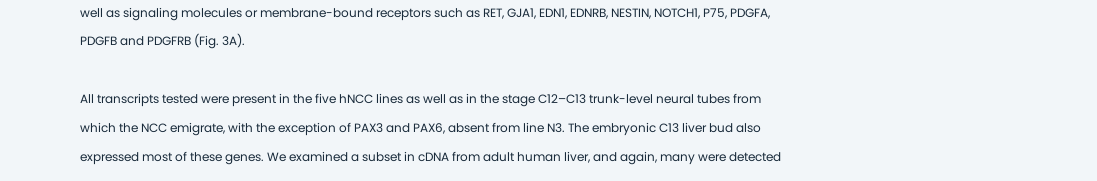well as signaling molecules or membrane-bound receptors such as RET, GJA1, EDN1, EDNRB, NESTIN, NOTCH1, P75, PDGFA, PDGFB and PDGFRB (Fig. 3A).

All transcripts tested were present in the five hNCC lines as well as in the stage C12–C13 trunk-level neural tubes from which the NCC emigrate, with the exception of PAX3 and PAX6, absent from line N3. The embryonic C13 liver bud also expressed most of these genes. We examined a subset in cDNA from adult human liver, and again, many were detected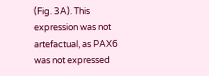(Fig. 3A). This expression was not artefactual, as PAX6 was not expressed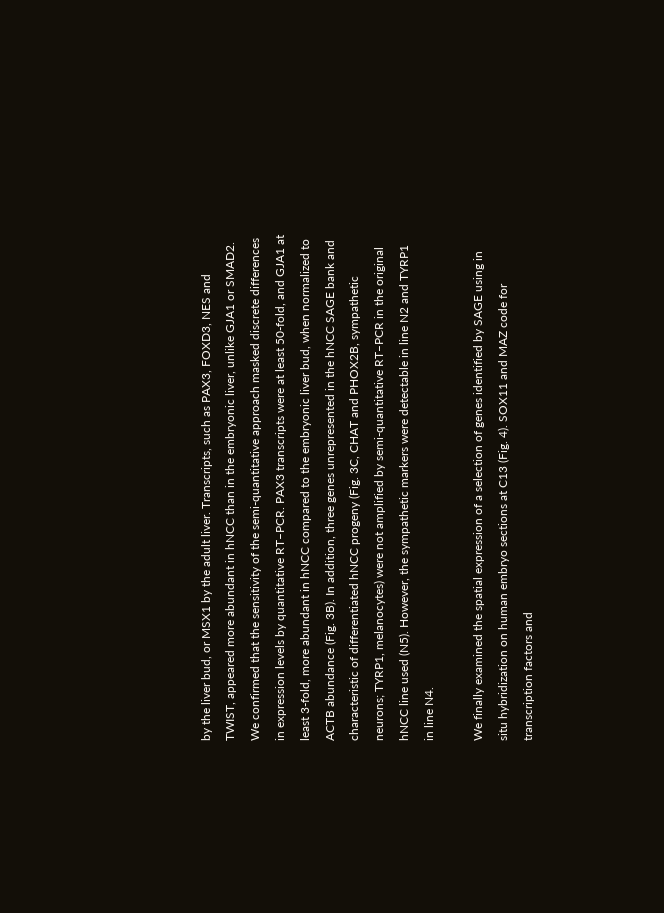by the liver bud, or MSX1 by the adult liver. Transcripts, such as PAX3, FOXD3, NES and TWIST, appeared more abundant in hNCC than in the embryonic liver, unlike GJA1 or SMAD2. We confirmed that the sensitivity of the semi-quantitative approach masked discrete differences in expression levels by quantitative RT–PCR. PAX3 transcripts were at least 50-fold, and GJA1 at least 3-fold, more abundant in hNCC compared to the embryonic liver bud, when normalized to ACTB abundance (Fig. 3B). In addition, three genes unrepresented in the hNCC SAGE bank and characteristic of differentiated hNCC progeny (Fig. 3C, CHAT and PHOX2B, sympathetic neurons; TYRP1, melanocytes) were not amplified by semi-quantitative RT–PCR in the original hNCC line used (N5). However, the sympathetic markers were detectable in line N2 and TYRP1 in line N4.

We finally examined the spatial expression of a selection of genes identified by SAGE using in situ hybridization on human embryo sections at C13 (Fig. 4). SOX11 and MAZ code for transcription factors and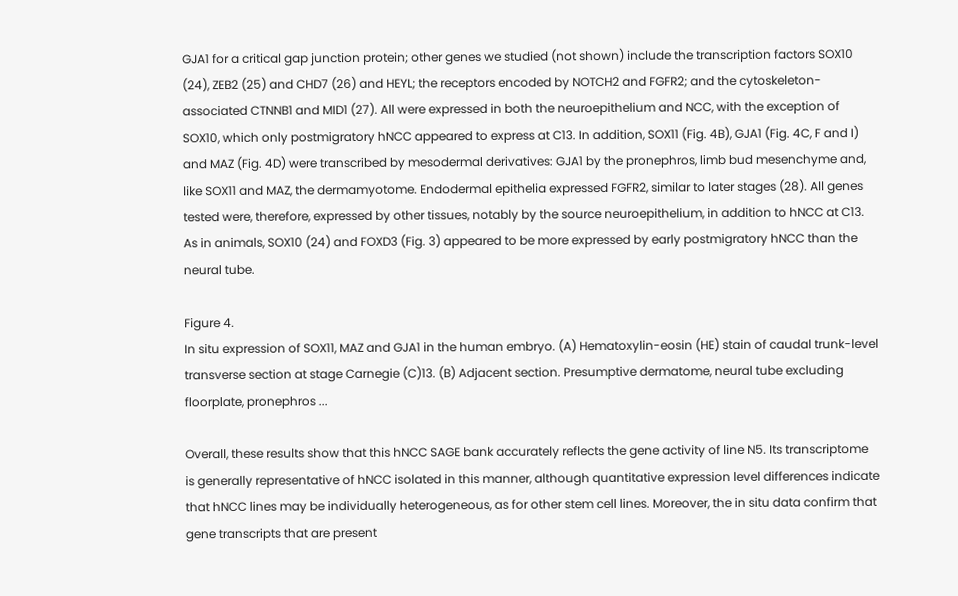GJA1 for a critical gap junction protein; other genes we studied (not shown) include the transcription factors SOX10 (24), ZEB2 (25) and CHD7 (26) and HEYL; the receptors encoded by NOTCH2 and FGFR2; and the cytoskeleton-associated CTNNB1 and MID1 (27). All were expressed in both the neuroepithelium and NCC, with the exception of SOX10, which only postmigratory hNCC appeared to express at C13. In addition, SOX11 (Fig. 4B), GJA1 (Fig. 4C, F and I) and MAZ (Fig. 4D) were transcribed by mesodermal derivatives: GJA1 by the pronephros, limb bud mesenchyme and, like SOX11 and MAZ, the dermamyotome. Endodermal epithelia expressed FGFR2, similar to later stages (28). All genes tested were, therefore, expressed by other tissues, notably by the source neuroepithelium, in addition to hNCC at C13. As in animals, SOX10 (24) and FOXD3 (Fig. 3) appeared to be more expressed by early postmigratory hNCC than the neural tube.

Figure 4.
In situ expression of SOX11, MAZ and GJA1 in the human embryo. (A) Hematoxylin-eosin (HE) stain of caudal trunk-level transverse section at stage Carnegie (C)13. (B) Adjacent section. Presumptive dermatome, neural tube excluding floorplate, pronephros ...

Overall, these results show that this hNCC SAGE bank accurately reflects the gene activity of line N5. Its transcriptome is generally representative of hNCC isolated in this manner, although quantitative expression level differences indicate that hNCC lines may be individually heterogeneous, as for other stem cell lines. Moreover, the in situ data confirm that gene transcripts that are present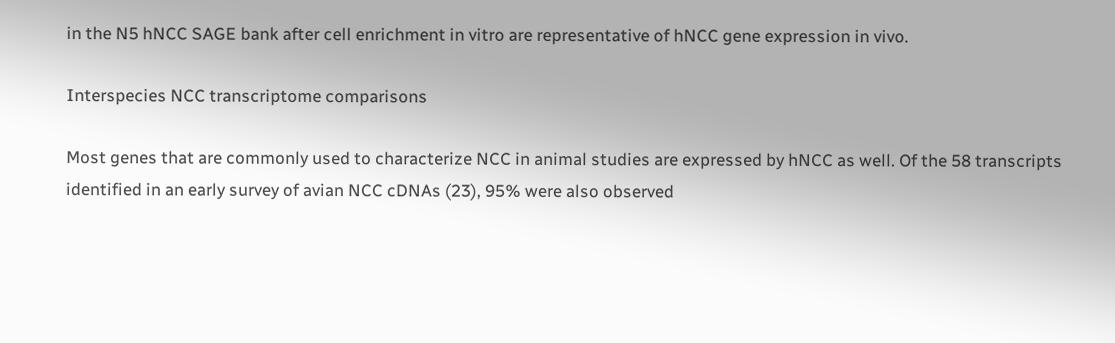in the N5 hNCC SAGE bank after cell enrichment in vitro are representative of hNCC gene expression in vivo.

Interspecies NCC transcriptome comparisons

Most genes that are commonly used to characterize NCC in animal studies are expressed by hNCC as well. Of the 58 transcripts identified in an early survey of avian NCC cDNAs (23), 95% were also observed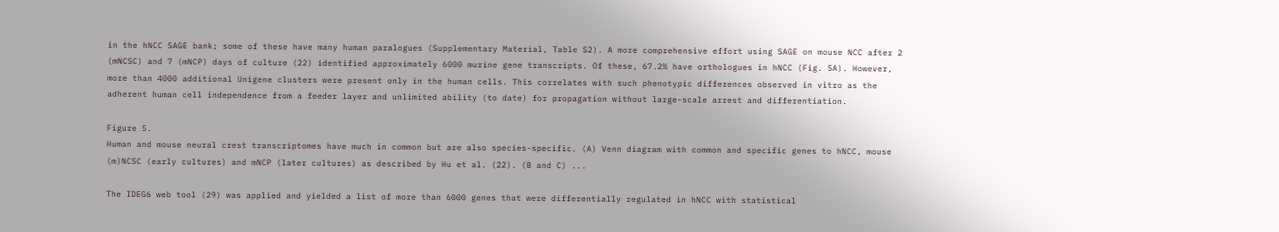in the hNCC SAGE bank; some of these have many human paralogues (Supplementary Material, Table S2). A more comprehensive effort using SAGE on mouse NCC after 2 (mNCSC) and 7 (mNCP) days of culture (22) identified approximately 6000 murine gene transcripts. Of these, 67.2% have orthologues in hNCC (Fig. 5A). However, more than 4000 additional Unigene clusters were present only in the human cells. This correlates with such phenotypic differences observed in vitro as the adherent human cell independence from a feeder layer and unlimited ability (to date) for propagation without large-scale arrest and differentiation.

Figure 5.
Human and mouse neural crest transcriptomes have much in common but are also species-specific. (A) Venn diagram with common and specific genes to hNCC, mouse (m)NCSC (early cultures) and mNCP (later cultures) as described by Hu et al. (22). (B and C) ...

The IDEG6 web tool (29) was applied and yielded a list of more than 6000 genes that were differentially regulated in hNCC with statistical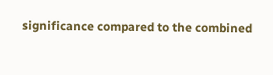significance compared to the combined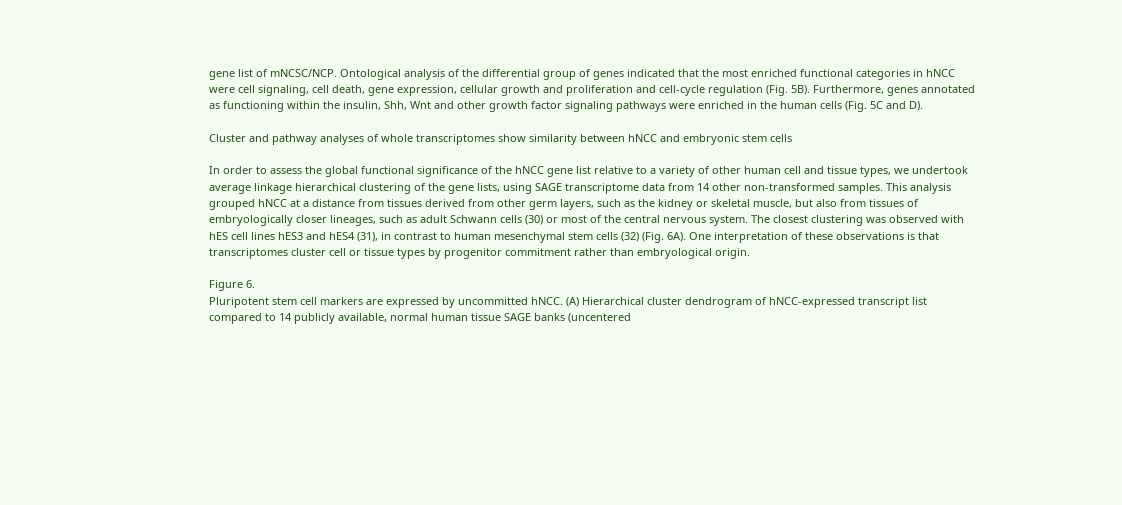gene list of mNCSC/NCP. Ontological analysis of the differential group of genes indicated that the most enriched functional categories in hNCC were cell signaling, cell death, gene expression, cellular growth and proliferation and cell-cycle regulation (Fig. 5B). Furthermore, genes annotated as functioning within the insulin, Shh, Wnt and other growth factor signaling pathways were enriched in the human cells (Fig. 5C and D).

Cluster and pathway analyses of whole transcriptomes show similarity between hNCC and embryonic stem cells

In order to assess the global functional significance of the hNCC gene list relative to a variety of other human cell and tissue types, we undertook average linkage hierarchical clustering of the gene lists, using SAGE transcriptome data from 14 other non-transformed samples. This analysis grouped hNCC at a distance from tissues derived from other germ layers, such as the kidney or skeletal muscle, but also from tissues of embryologically closer lineages, such as adult Schwann cells (30) or most of the central nervous system. The closest clustering was observed with hES cell lines hES3 and hES4 (31), in contrast to human mesenchymal stem cells (32) (Fig. 6A). One interpretation of these observations is that transcriptomes cluster cell or tissue types by progenitor commitment rather than embryological origin.

Figure 6.
Pluripotent stem cell markers are expressed by uncommitted hNCC. (A) Hierarchical cluster dendrogram of hNCC-expressed transcript list compared to 14 publicly available, normal human tissue SAGE banks (uncentered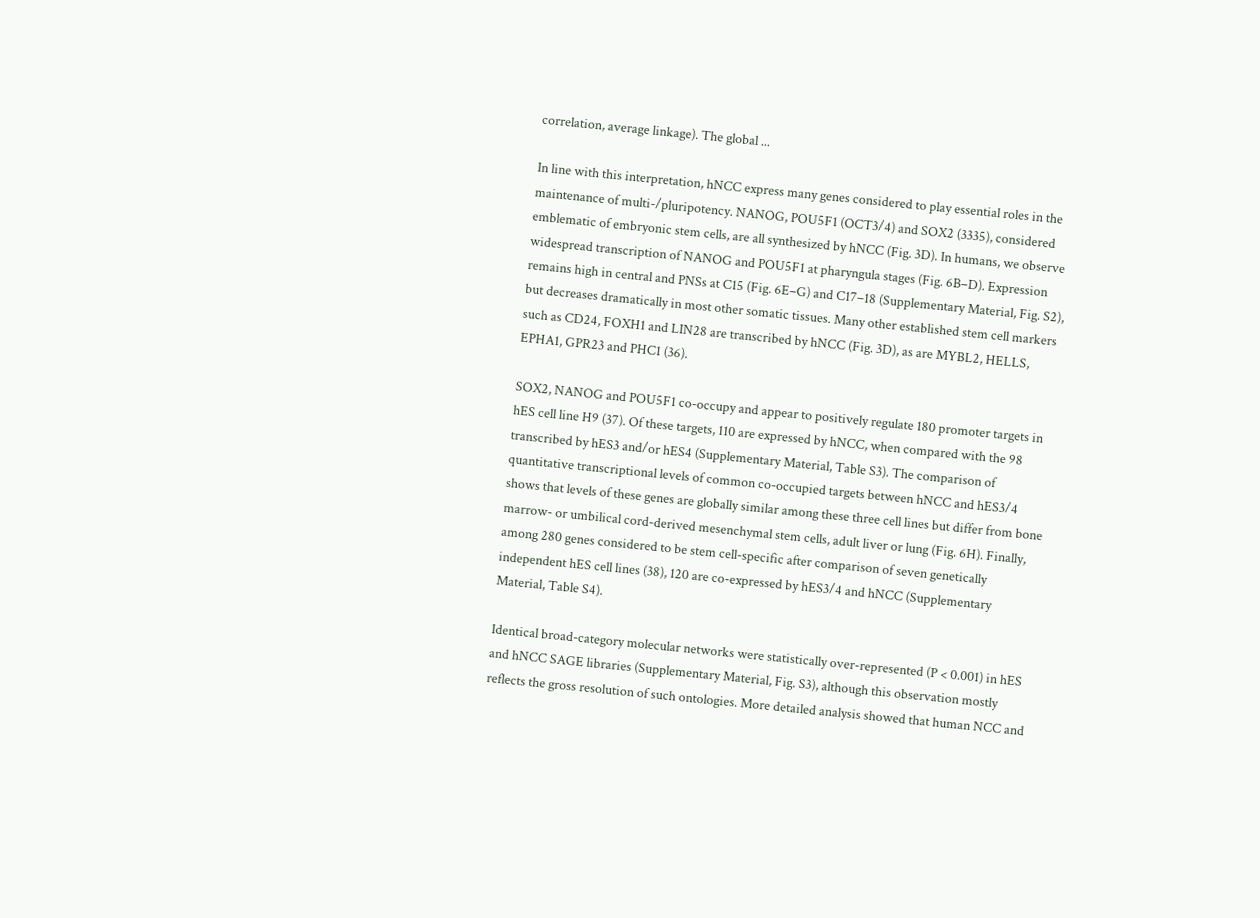correlation, average linkage). The global ...

In line with this interpretation, hNCC express many genes considered to play essential roles in the maintenance of multi-/pluripotency. NANOG, POU5F1 (OCT3/4) and SOX2 (3335), considered emblematic of embryonic stem cells, are all synthesized by hNCC (Fig. 3D). In humans, we observe widespread transcription of NANOG and POU5F1 at pharyngula stages (Fig. 6B–D). Expression remains high in central and PNSs at C15 (Fig. 6E–G) and C17–18 (Supplementary Material, Fig. S2), but decreases dramatically in most other somatic tissues. Many other established stem cell markers such as CD24, FOXH1 and LIN28 are transcribed by hNCC (Fig. 3D), as are MYBL2, HELLS, EPHA1, GPR23 and PHC1 (36).

SOX2, NANOG and POU5F1 co-occupy and appear to positively regulate 180 promoter targets in hES cell line H9 (37). Of these targets, 110 are expressed by hNCC, when compared with the 98 transcribed by hES3 and/or hES4 (Supplementary Material, Table S3). The comparison of quantitative transcriptional levels of common co-occupied targets between hNCC and hES3/4 shows that levels of these genes are globally similar among these three cell lines but differ from bone marrow- or umbilical cord-derived mesenchymal stem cells, adult liver or lung (Fig. 6H). Finally, among 280 genes considered to be stem cell-specific after comparison of seven genetically independent hES cell lines (38), 120 are co-expressed by hES3/4 and hNCC (Supplementary Material, Table S4).

Identical broad-category molecular networks were statistically over-represented (P < 0.001) in hES and hNCC SAGE libraries (Supplementary Material, Fig. S3), although this observation mostly reflects the gross resolution of such ontologies. More detailed analysis showed that human NCC and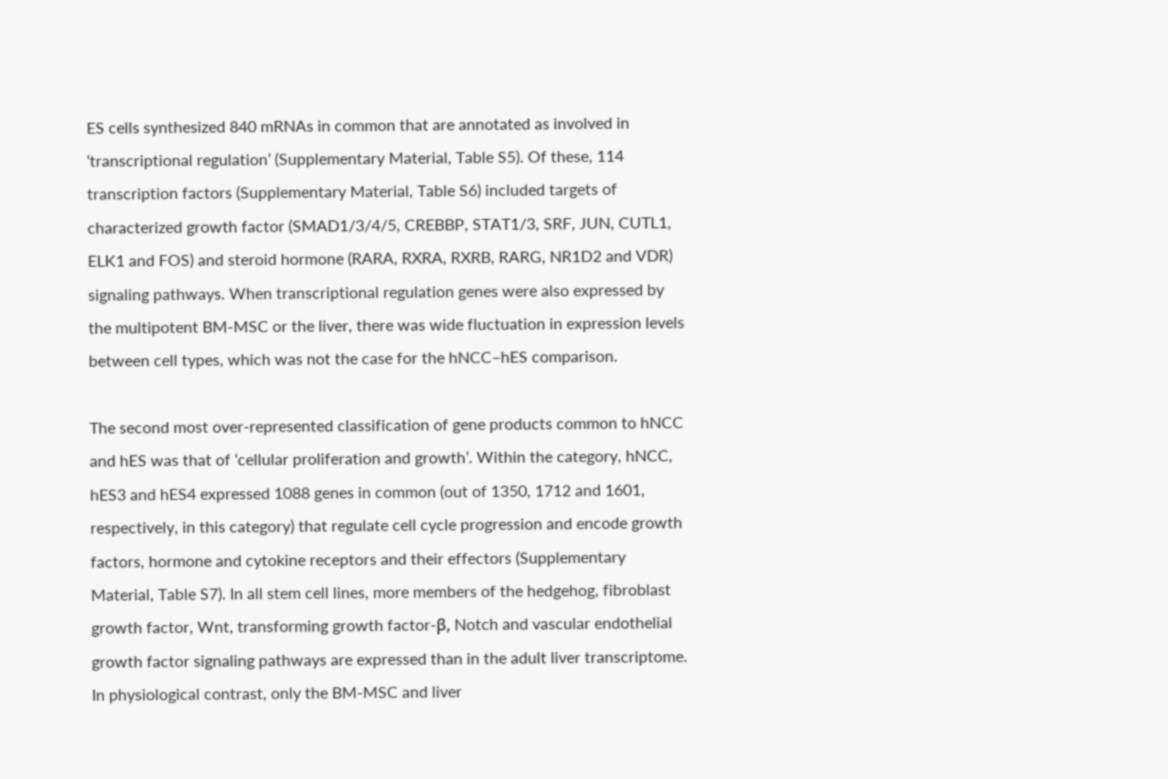ES cells synthesized 840 mRNAs in common that are annotated as involved in ‘transcriptional regulation’ (Supplementary Material, Table S5). Of these, 114 transcription factors (Supplementary Material, Table S6) included targets of characterized growth factor (SMAD1/3/4/5, CREBBP, STAT1/3, SRF, JUN, CUTL1, ELK1 and FOS) and steroid hormone (RARA, RXRA, RXRB, RARG, NR1D2 and VDR) signaling pathways. When transcriptional regulation genes were also expressed by the multipotent BM-MSC or the liver, there was wide fluctuation in expression levels between cell types, which was not the case for the hNCC–hES comparison.

The second most over-represented classification of gene products common to hNCC and hES was that of ‘cellular proliferation and growth’. Within the category, hNCC, hES3 and hES4 expressed 1088 genes in common (out of 1350, 1712 and 1601, respectively, in this category) that regulate cell cycle progression and encode growth factors, hormone and cytokine receptors and their effectors (Supplementary Material, Table S7). In all stem cell lines, more members of the hedgehog, fibroblast growth factor, Wnt, transforming growth factor-β, Notch and vascular endothelial growth factor signaling pathways are expressed than in the adult liver transcriptome. In physiological contrast, only the BM-MSC and liver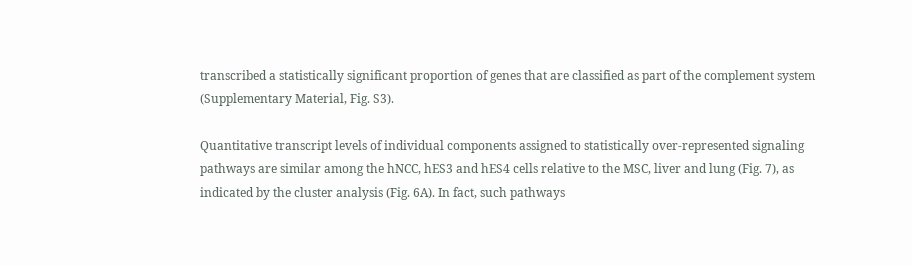transcribed a statistically significant proportion of genes that are classified as part of the complement system (Supplementary Material, Fig. S3).

Quantitative transcript levels of individual components assigned to statistically over-represented signaling pathways are similar among the hNCC, hES3 and hES4 cells relative to the MSC, liver and lung (Fig. 7), as indicated by the cluster analysis (Fig. 6A). In fact, such pathways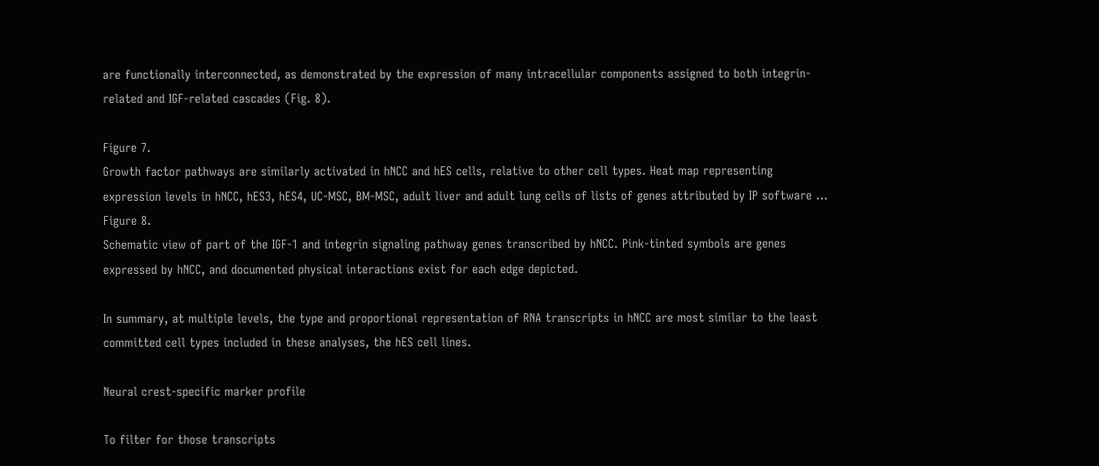are functionally interconnected, as demonstrated by the expression of many intracellular components assigned to both integrin-related and IGF-related cascades (Fig. 8).

Figure 7.
Growth factor pathways are similarly activated in hNCC and hES cells, relative to other cell types. Heat map representing expression levels in hNCC, hES3, hES4, UC-MSC, BM-MSC, adult liver and adult lung cells of lists of genes attributed by IP software ...
Figure 8.
Schematic view of part of the IGF-1 and integrin signaling pathway genes transcribed by hNCC. Pink-tinted symbols are genes expressed by hNCC, and documented physical interactions exist for each edge depicted.

In summary, at multiple levels, the type and proportional representation of RNA transcripts in hNCC are most similar to the least committed cell types included in these analyses, the hES cell lines.

Neural crest-specific marker profile

To filter for those transcripts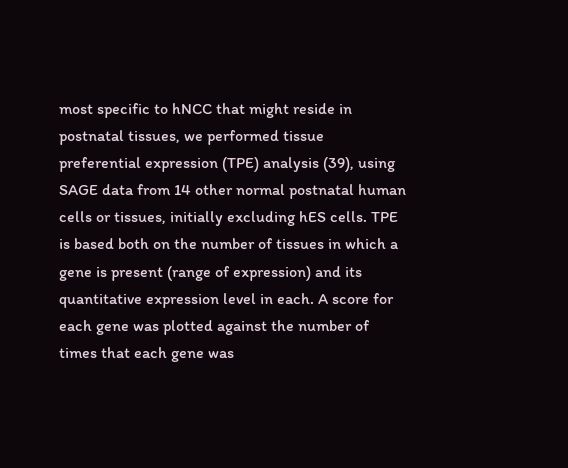most specific to hNCC that might reside in postnatal tissues, we performed tissue preferential expression (TPE) analysis (39), using SAGE data from 14 other normal postnatal human cells or tissues, initially excluding hES cells. TPE is based both on the number of tissues in which a gene is present (range of expression) and its quantitative expression level in each. A score for each gene was plotted against the number of times that each gene was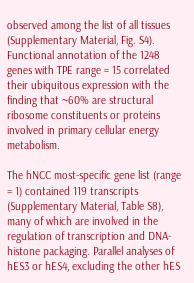observed among the list of all tissues (Supplementary Material, Fig. S4). Functional annotation of the 1248 genes with TPE range = 15 correlated their ubiquitous expression with the finding that ~60% are structural ribosome constituents or proteins involved in primary cellular energy metabolism.

The hNCC most-specific gene list (range = 1) contained 119 transcripts (Supplementary Material, Table S8), many of which are involved in the regulation of transcription and DNA-histone packaging. Parallel analyses of hES3 or hES4, excluding the other hES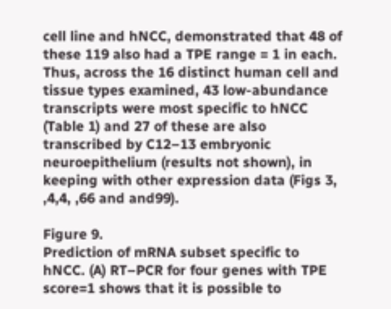cell line and hNCC, demonstrated that 48 of these 119 also had a TPE range = 1 in each. Thus, across the 16 distinct human cell and tissue types examined, 43 low-abundance transcripts were most specific to hNCC (Table 1) and 27 of these are also transcribed by C12–13 embryonic neuroepithelium (results not shown), in keeping with other expression data (Figs 3, ,4,4, ,66 and and99).

Figure 9.
Prediction of mRNA subset specific to hNCC. (A) RT–PCR for four genes with TPE score=1 shows that it is possible to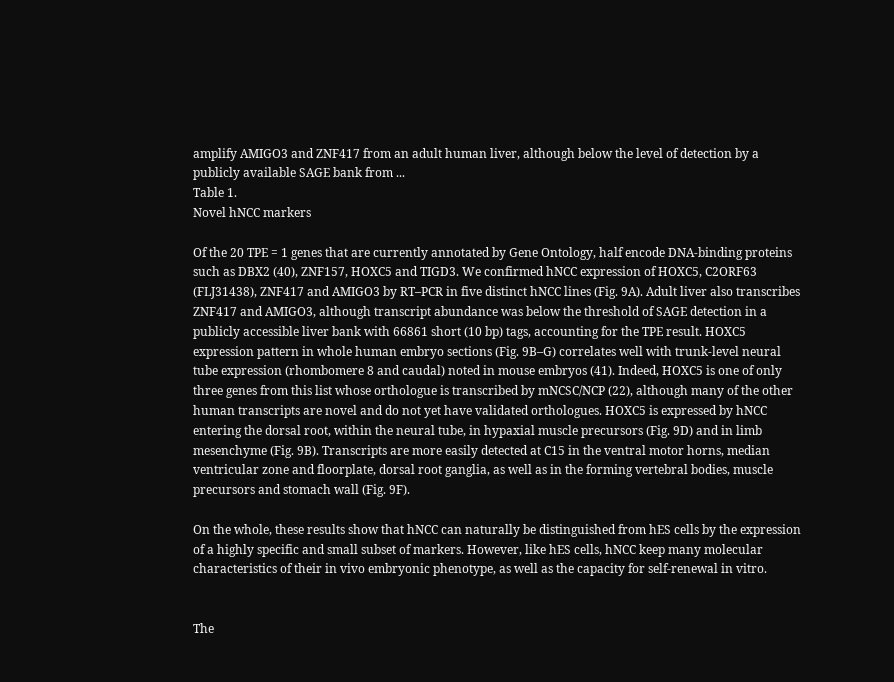amplify AMIGO3 and ZNF417 from an adult human liver, although below the level of detection by a publicly available SAGE bank from ...
Table 1.
Novel hNCC markers

Of the 20 TPE = 1 genes that are currently annotated by Gene Ontology, half encode DNA-binding proteins such as DBX2 (40), ZNF157, HOXC5 and TIGD3. We confirmed hNCC expression of HOXC5, C2ORF63 (FLJ31438), ZNF417 and AMIGO3 by RT–PCR in five distinct hNCC lines (Fig. 9A). Adult liver also transcribes ZNF417 and AMIGO3, although transcript abundance was below the threshold of SAGE detection in a publicly accessible liver bank with 66861 short (10 bp) tags, accounting for the TPE result. HOXC5 expression pattern in whole human embryo sections (Fig. 9B–G) correlates well with trunk-level neural tube expression (rhombomere 8 and caudal) noted in mouse embryos (41). Indeed, HOXC5 is one of only three genes from this list whose orthologue is transcribed by mNCSC/NCP (22), although many of the other human transcripts are novel and do not yet have validated orthologues. HOXC5 is expressed by hNCC entering the dorsal root, within the neural tube, in hypaxial muscle precursors (Fig. 9D) and in limb mesenchyme (Fig. 9B). Transcripts are more easily detected at C15 in the ventral motor horns, median ventricular zone and floorplate, dorsal root ganglia, as well as in the forming vertebral bodies, muscle precursors and stomach wall (Fig. 9F).

On the whole, these results show that hNCC can naturally be distinguished from hES cells by the expression of a highly specific and small subset of markers. However, like hES cells, hNCC keep many molecular characteristics of their in vivo embryonic phenotype, as well as the capacity for self-renewal in vitro.


The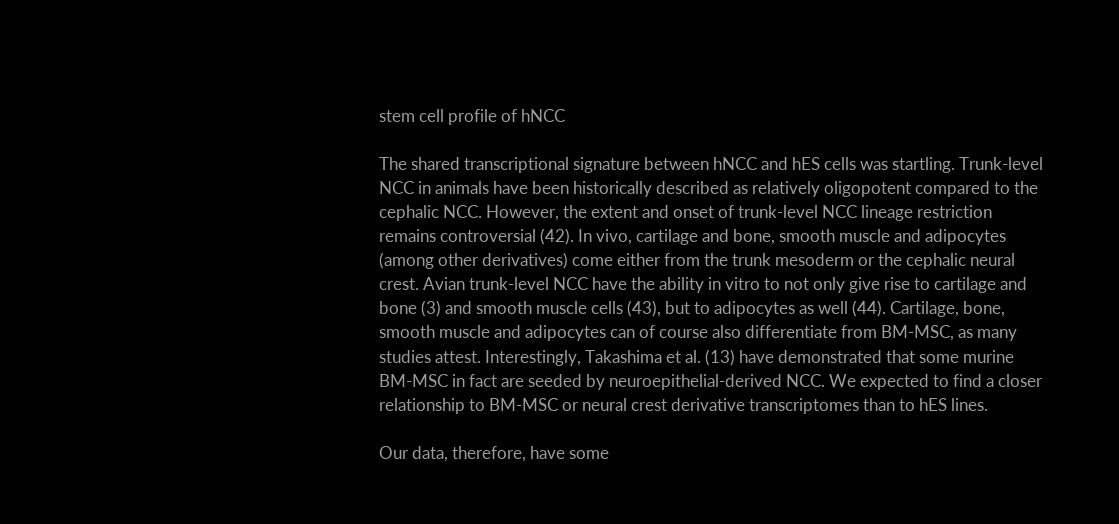stem cell profile of hNCC

The shared transcriptional signature between hNCC and hES cells was startling. Trunk-level NCC in animals have been historically described as relatively oligopotent compared to the cephalic NCC. However, the extent and onset of trunk-level NCC lineage restriction remains controversial (42). In vivo, cartilage and bone, smooth muscle and adipocytes (among other derivatives) come either from the trunk mesoderm or the cephalic neural crest. Avian trunk-level NCC have the ability in vitro to not only give rise to cartilage and bone (3) and smooth muscle cells (43), but to adipocytes as well (44). Cartilage, bone, smooth muscle and adipocytes can of course also differentiate from BM-MSC, as many studies attest. Interestingly, Takashima et al. (13) have demonstrated that some murine BM-MSC in fact are seeded by neuroepithelial-derived NCC. We expected to find a closer relationship to BM-MSC or neural crest derivative transcriptomes than to hES lines.

Our data, therefore, have some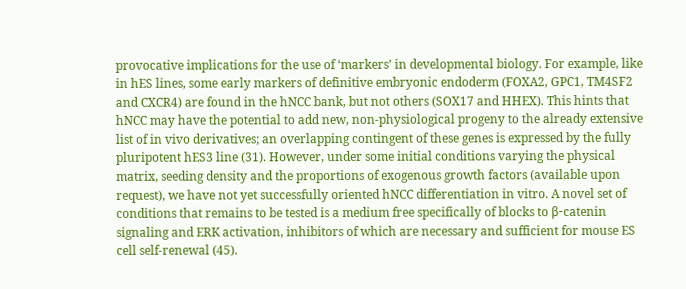provocative implications for the use of ‘markers’ in developmental biology. For example, like in hES lines, some early markers of definitive embryonic endoderm (FOXA2, GPC1, TM4SF2 and CXCR4) are found in the hNCC bank, but not others (SOX17 and HHEX). This hints that hNCC may have the potential to add new, non-physiological progeny to the already extensive list of in vivo derivatives; an overlapping contingent of these genes is expressed by the fully pluripotent hES3 line (31). However, under some initial conditions varying the physical matrix, seeding density and the proportions of exogenous growth factors (available upon request), we have not yet successfully oriented hNCC differentiation in vitro. A novel set of conditions that remains to be tested is a medium free specifically of blocks to β-catenin signaling and ERK activation, inhibitors of which are necessary and sufficient for mouse ES cell self-renewal (45).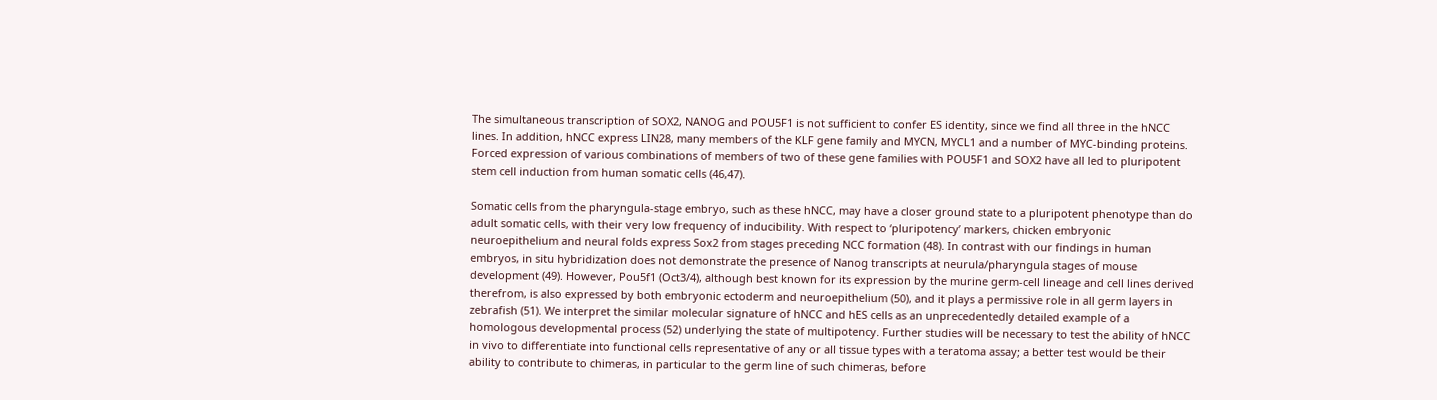The simultaneous transcription of SOX2, NANOG and POU5F1 is not sufficient to confer ES identity, since we find all three in the hNCC lines. In addition, hNCC express LIN28, many members of the KLF gene family and MYCN, MYCL1 and a number of MYC-binding proteins. Forced expression of various combinations of members of two of these gene families with POU5F1 and SOX2 have all led to pluripotent stem cell induction from human somatic cells (46,47).

Somatic cells from the pharyngula-stage embryo, such as these hNCC, may have a closer ground state to a pluripotent phenotype than do adult somatic cells, with their very low frequency of inducibility. With respect to ‘pluripotency’ markers, chicken embryonic neuroepithelium and neural folds express Sox2 from stages preceding NCC formation (48). In contrast with our findings in human embryos, in situ hybridization does not demonstrate the presence of Nanog transcripts at neurula/pharyngula stages of mouse development (49). However, Pou5f1 (Oct3/4), although best known for its expression by the murine germ-cell lineage and cell lines derived therefrom, is also expressed by both embryonic ectoderm and neuroepithelium (50), and it plays a permissive role in all germ layers in zebrafish (51). We interpret the similar molecular signature of hNCC and hES cells as an unprecedentedly detailed example of a homologous developmental process (52) underlying the state of multipotency. Further studies will be necessary to test the ability of hNCC in vivo to differentiate into functional cells representative of any or all tissue types with a teratoma assay; a better test would be their ability to contribute to chimeras, in particular to the germ line of such chimeras, before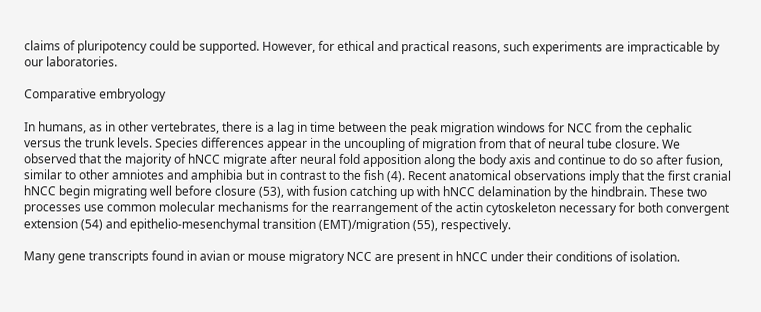claims of pluripotency could be supported. However, for ethical and practical reasons, such experiments are impracticable by our laboratories.

Comparative embryology

In humans, as in other vertebrates, there is a lag in time between the peak migration windows for NCC from the cephalic versus the trunk levels. Species differences appear in the uncoupling of migration from that of neural tube closure. We observed that the majority of hNCC migrate after neural fold apposition along the body axis and continue to do so after fusion, similar to other amniotes and amphibia but in contrast to the fish (4). Recent anatomical observations imply that the first cranial hNCC begin migrating well before closure (53), with fusion catching up with hNCC delamination by the hindbrain. These two processes use common molecular mechanisms for the rearrangement of the actin cytoskeleton necessary for both convergent extension (54) and epithelio-mesenchymal transition (EMT)/migration (55), respectively.

Many gene transcripts found in avian or mouse migratory NCC are present in hNCC under their conditions of isolation.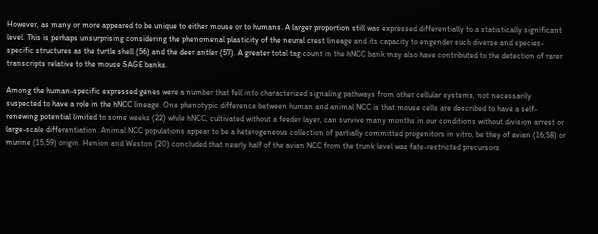However, as many or more appeared to be unique to either mouse or to humans. A larger proportion still was expressed differentially to a statistically significant level. This is perhaps unsurprising considering the phenomenal plasticity of the neural crest lineage and its capacity to engender such diverse and species-specific structures as the turtle shell (56) and the deer antler (57). A greater total tag count in the hNCC bank may also have contributed to the detection of rarer transcripts relative to the mouse SAGE banks.

Among the human-specific expressed genes were a number that fell into characterized signaling pathways from other cellular systems, not necessarily suspected to have a role in the hNCC lineage. One phenotypic difference between human and animal NCC is that mouse cells are described to have a self-renewing potential limited to some weeks (22) while hNCC, cultivated without a feeder layer, can survive many months in our conditions without division arrest or large-scale differentiation. Animal NCC populations appear to be a heterogeneous collection of partially committed progenitors in vitro, be they of avian (16,58) or murine (15,59) origin. Henion and Weston (20) concluded that nearly half of the avian NCC from the trunk level was fate-restricted precursors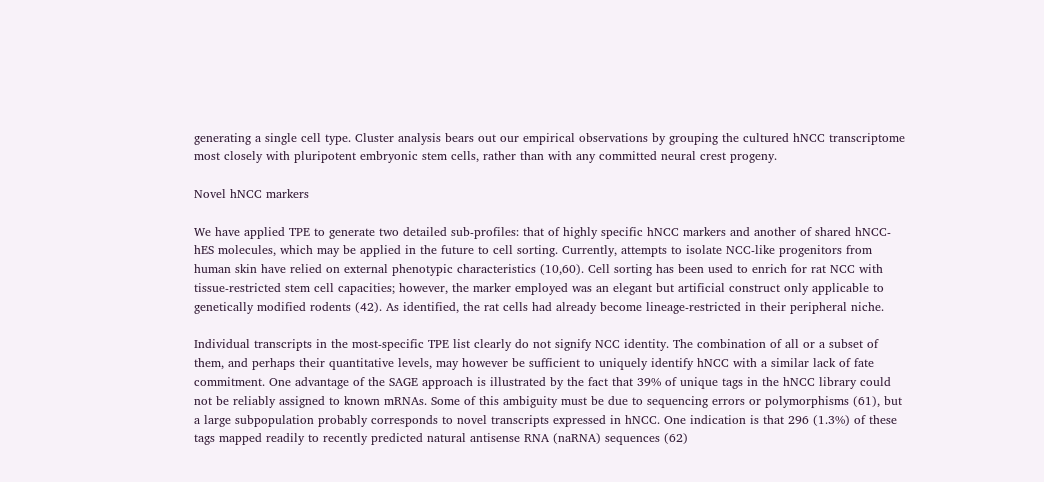generating a single cell type. Cluster analysis bears out our empirical observations by grouping the cultured hNCC transcriptome most closely with pluripotent embryonic stem cells, rather than with any committed neural crest progeny.

Novel hNCC markers

We have applied TPE to generate two detailed sub-profiles: that of highly specific hNCC markers and another of shared hNCC-hES molecules, which may be applied in the future to cell sorting. Currently, attempts to isolate NCC-like progenitors from human skin have relied on external phenotypic characteristics (10,60). Cell sorting has been used to enrich for rat NCC with tissue-restricted stem cell capacities; however, the marker employed was an elegant but artificial construct only applicable to genetically modified rodents (42). As identified, the rat cells had already become lineage-restricted in their peripheral niche.

Individual transcripts in the most-specific TPE list clearly do not signify NCC identity. The combination of all or a subset of them, and perhaps their quantitative levels, may however be sufficient to uniquely identify hNCC with a similar lack of fate commitment. One advantage of the SAGE approach is illustrated by the fact that 39% of unique tags in the hNCC library could not be reliably assigned to known mRNAs. Some of this ambiguity must be due to sequencing errors or polymorphisms (61), but a large subpopulation probably corresponds to novel transcripts expressed in hNCC. One indication is that 296 (1.3%) of these tags mapped readily to recently predicted natural antisense RNA (naRNA) sequences (62)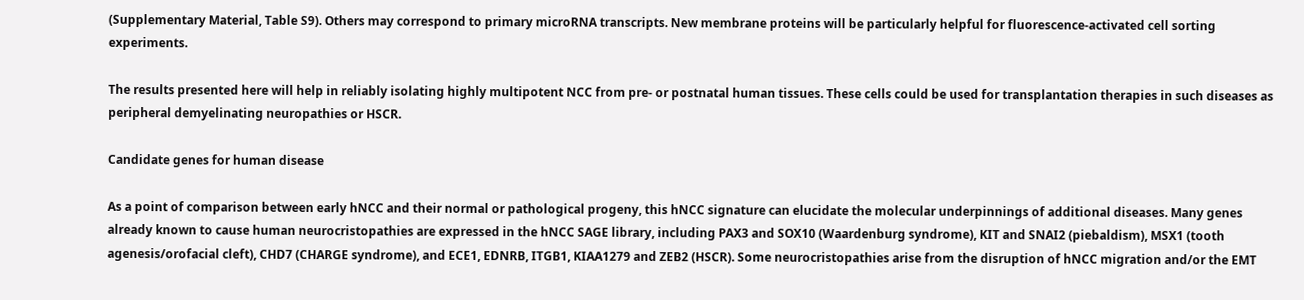(Supplementary Material, Table S9). Others may correspond to primary microRNA transcripts. New membrane proteins will be particularly helpful for fluorescence-activated cell sorting experiments.

The results presented here will help in reliably isolating highly multipotent NCC from pre- or postnatal human tissues. These cells could be used for transplantation therapies in such diseases as peripheral demyelinating neuropathies or HSCR.

Candidate genes for human disease

As a point of comparison between early hNCC and their normal or pathological progeny, this hNCC signature can elucidate the molecular underpinnings of additional diseases. Many genes already known to cause human neurocristopathies are expressed in the hNCC SAGE library, including PAX3 and SOX10 (Waardenburg syndrome), KIT and SNAI2 (piebaldism), MSX1 (tooth agenesis/orofacial cleft), CHD7 (CHARGE syndrome), and ECE1, EDNRB, ITGB1, KIAA1279 and ZEB2 (HSCR). Some neurocristopathies arise from the disruption of hNCC migration and/or the EMT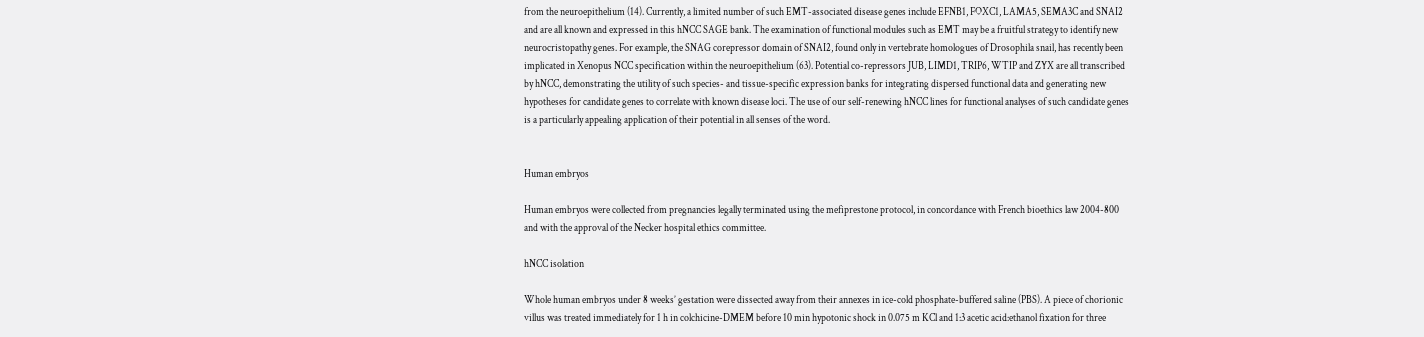from the neuroepithelium (14). Currently, a limited number of such EMT-associated disease genes include EFNB1, FOXC1, LAMA5, SEMA3C and SNAI2 and are all known and expressed in this hNCC SAGE bank. The examination of functional modules such as EMT may be a fruitful strategy to identify new neurocristopathy genes. For example, the SNAG corepressor domain of SNAI2, found only in vertebrate homologues of Drosophila snail, has recently been implicated in Xenopus NCC specification within the neuroepithelium (63). Potential co-repressors JUB, LIMD1, TRIP6, WTIP and ZYX are all transcribed by hNCC, demonstrating the utility of such species- and tissue-specific expression banks for integrating dispersed functional data and generating new hypotheses for candidate genes to correlate with known disease loci. The use of our self-renewing hNCC lines for functional analyses of such candidate genes is a particularly appealing application of their potential in all senses of the word.


Human embryos

Human embryos were collected from pregnancies legally terminated using the mefiprestone protocol, in concordance with French bioethics law 2004-800 and with the approval of the Necker hospital ethics committee.

hNCC isolation

Whole human embryos under 8 weeks’ gestation were dissected away from their annexes in ice-cold phosphate-buffered saline (PBS). A piece of chorionic villus was treated immediately for 1 h in colchicine-DMEM before 10 min hypotonic shock in 0.075 m KCl and 1:3 acetic acid:ethanol fixation for three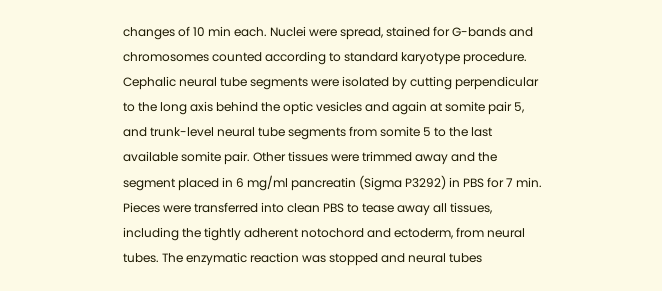changes of 10 min each. Nuclei were spread, stained for G-bands and chromosomes counted according to standard karyotype procedure. Cephalic neural tube segments were isolated by cutting perpendicular to the long axis behind the optic vesicles and again at somite pair 5, and trunk-level neural tube segments from somite 5 to the last available somite pair. Other tissues were trimmed away and the segment placed in 6 mg/ml pancreatin (Sigma P3292) in PBS for 7 min. Pieces were transferred into clean PBS to tease away all tissues, including the tightly adherent notochord and ectoderm, from neural tubes. The enzymatic reaction was stopped and neural tubes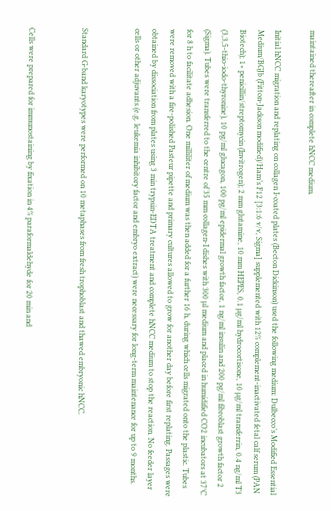maintained thereafter in complete hNCC medium.

Initial hNCC migration and replating on collagen I-coated plates (Becton Dickinson) used the following medium: Dulbecco’s Modified Essential Medium/BGJb (Fitton-Jackson modified)/Ham’s F12 [3:1:6 v/v, Sigma] supplemented with 12% complement-inactivated fetal calf serum (PAN Biotech); 1× penicillin/streptomycin (Invitrogen); 2 mm glutamine, 10 mm HEPES, 0.1 µg/ml hydrocortisone, 10 µg/ml transferrin, 0.4 ng/ml T3 (3,3,5-thio-iodo-thyronine), 10 pg/ml glucagon, 100 pg/ml epidermal growth factor, 1 ng/ml insulin and 200 pg/ml fibroblast growth factor 2 (Sigma). Tubes were transferred to the centre of 35 mm collagen-I dishes with 300 µl medium and placed in humidified CO2 incubators at 37°C for 8 h to facilitate adhesion. One milliliter of medium was then added for a further 16 h, during which cells migrated onto the plastic. Tubes were removed with a fire-polished Pasteur pipette and primary cultures allowed to grow for another day before first replating. Passages were obtained by dissociation from plates using 3 min trypsin-EDTA treatment and complete hNCC medium to stop the reaction. No feeder layer cells or other adjuvants (e.g. leukemia inhibitory factor and embryo extract) were necessary for long-term maintenance for up to 9 months.


Standard G-band karyotypes were performed on 10 metaphases from fresh trophoblast and thawed embryonic hNCC.


Cells were prepared for immunostaining by fixation in 4% paraformaldehyde for 20 min and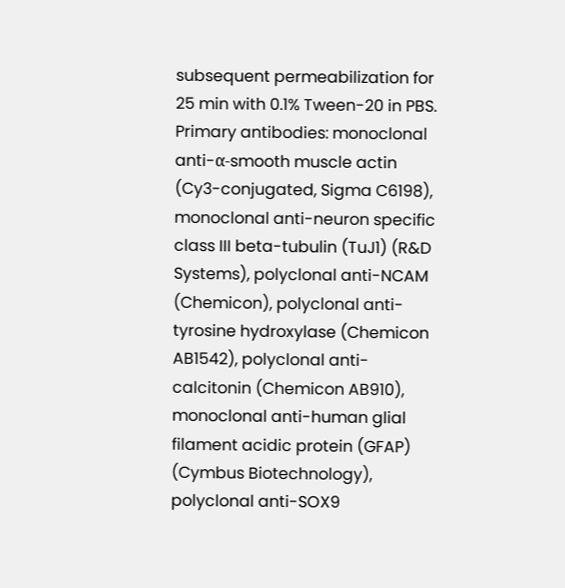subsequent permeabilization for 25 min with 0.1% Tween-20 in PBS. Primary antibodies: monoclonal anti-α-smooth muscle actin (Cy3-conjugated, Sigma C6198), monoclonal anti-neuron specific class III beta-tubulin (TuJ1) (R&D Systems), polyclonal anti-NCAM (Chemicon), polyclonal anti-tyrosine hydroxylase (Chemicon AB1542), polyclonal anti-calcitonin (Chemicon AB910), monoclonal anti-human glial filament acidic protein (GFAP) (Cymbus Biotechnology), polyclonal anti-SOX9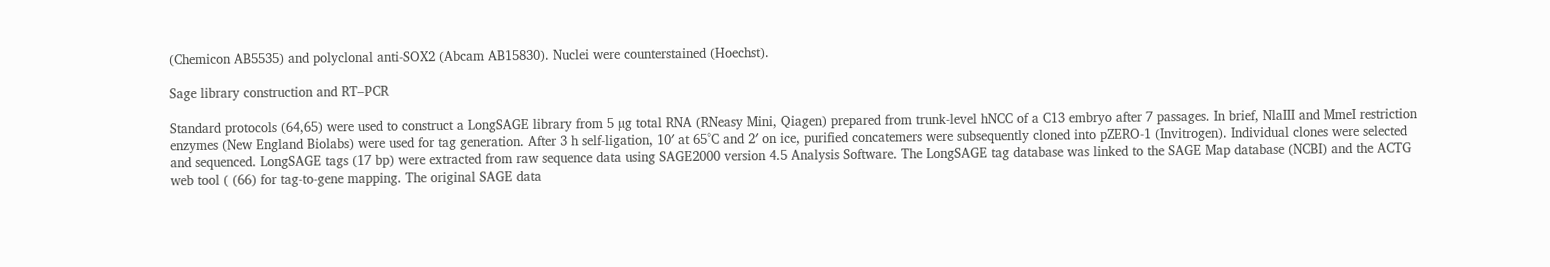(Chemicon AB5535) and polyclonal anti-SOX2 (Abcam AB15830). Nuclei were counterstained (Hoechst).

Sage library construction and RT–PCR

Standard protocols (64,65) were used to construct a LongSAGE library from 5 µg total RNA (RNeasy Mini, Qiagen) prepared from trunk-level hNCC of a C13 embryo after 7 passages. In brief, NlaIII and MmeI restriction enzymes (New England Biolabs) were used for tag generation. After 3 h self-ligation, 10′ at 65°C and 2′ on ice, purified concatemers were subsequently cloned into pZERO-1 (Invitrogen). Individual clones were selected and sequenced. LongSAGE tags (17 bp) were extracted from raw sequence data using SAGE2000 version 4.5 Analysis Software. The LongSAGE tag database was linked to the SAGE Map database (NCBI) and the ACTG web tool ( (66) for tag-to-gene mapping. The original SAGE data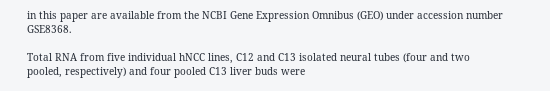in this paper are available from the NCBI Gene Expression Omnibus (GEO) under accession number GSE8368.

Total RNA from five individual hNCC lines, C12 and C13 isolated neural tubes (four and two pooled, respectively) and four pooled C13 liver buds were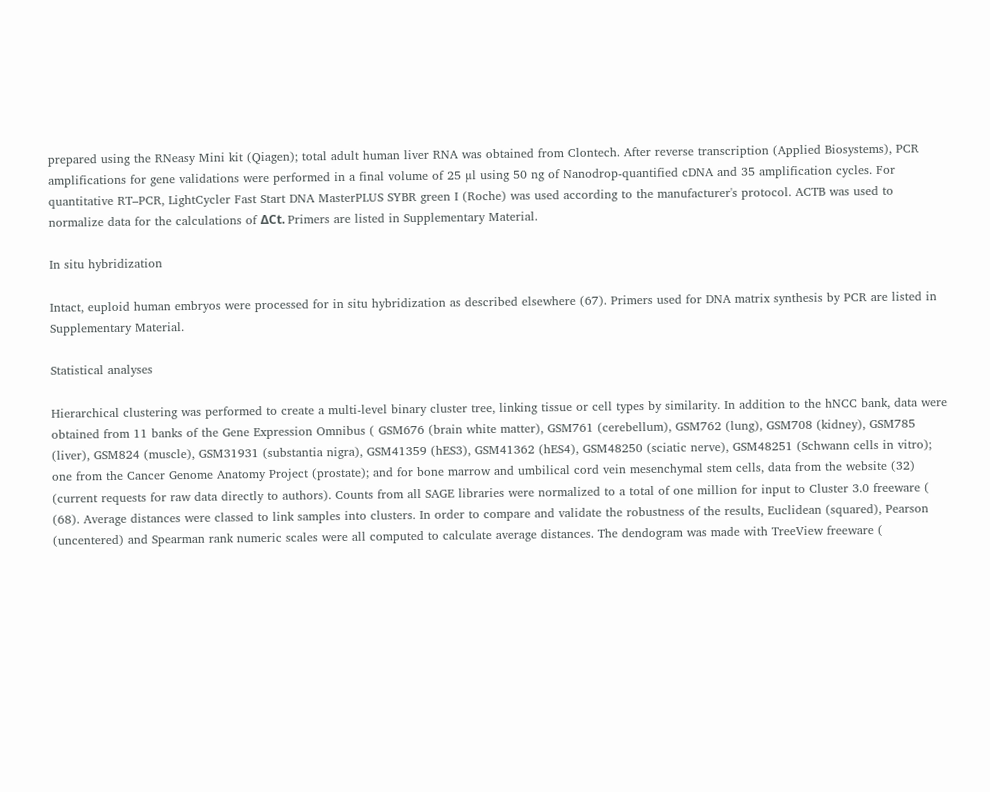prepared using the RNeasy Mini kit (Qiagen); total adult human liver RNA was obtained from Clontech. After reverse transcription (Applied Biosystems), PCR amplifications for gene validations were performed in a final volume of 25 µl using 50 ng of Nanodrop-quantified cDNA and 35 amplification cycles. For quantitative RT–PCR, LightCycler Fast Start DNA MasterPLUS SYBR green I (Roche) was used according to the manufacturer's protocol. ACTB was used to normalize data for the calculations of ΔCt. Primers are listed in Supplementary Material.

In situ hybridization

Intact, euploid human embryos were processed for in situ hybridization as described elsewhere (67). Primers used for DNA matrix synthesis by PCR are listed in Supplementary Material.

Statistical analyses

Hierarchical clustering was performed to create a multi-level binary cluster tree, linking tissue or cell types by similarity. In addition to the hNCC bank, data were obtained from 11 banks of the Gene Expression Omnibus ( GSM676 (brain white matter), GSM761 (cerebellum), GSM762 (lung), GSM708 (kidney), GSM785 (liver), GSM824 (muscle), GSM31931 (substantia nigra), GSM41359 (hES3), GSM41362 (hES4), GSM48250 (sciatic nerve), GSM48251 (Schwann cells in vitro); one from the Cancer Genome Anatomy Project (prostate); and for bone marrow and umbilical cord vein mesenchymal stem cells, data from the website (32) (current requests for raw data directly to authors). Counts from all SAGE libraries were normalized to a total of one million for input to Cluster 3.0 freeware ( (68). Average distances were classed to link samples into clusters. In order to compare and validate the robustness of the results, Euclidean (squared), Pearson (uncentered) and Spearman rank numeric scales were all computed to calculate average distances. The dendogram was made with TreeView freeware (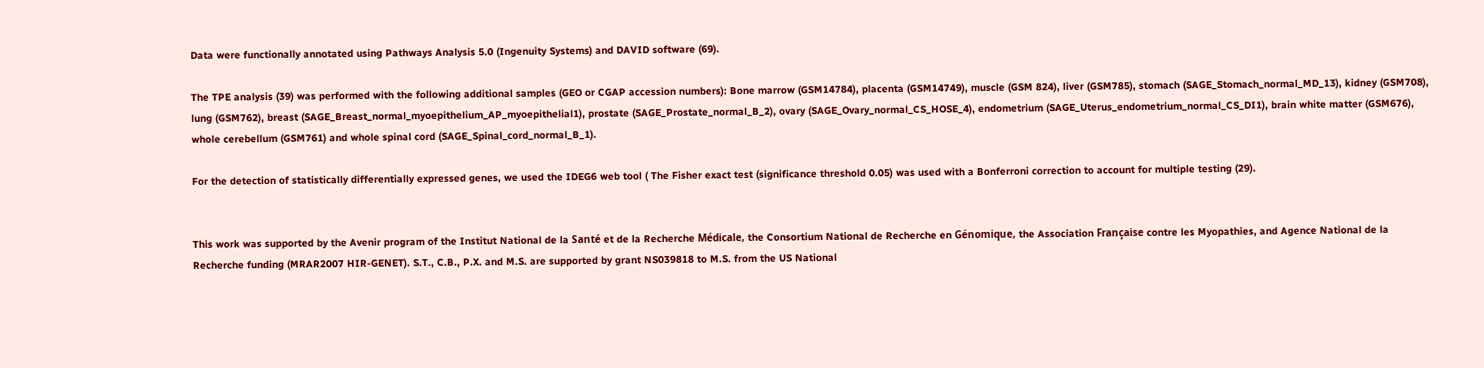Data were functionally annotated using Pathways Analysis 5.0 (Ingenuity Systems) and DAVID software (69).

The TPE analysis (39) was performed with the following additional samples (GEO or CGAP accession numbers): Bone marrow (GSM14784), placenta (GSM14749), muscle (GSM 824), liver (GSM785), stomach (SAGE_Stomach_normal_MD_13), kidney (GSM708), lung (GSM762), breast (SAGE_Breast_normal_myoepithelium_AP_myoepithelial1), prostate (SAGE_Prostate_normal_B_2), ovary (SAGE_Ovary_normal_CS_HOSE_4), endometrium (SAGE_Uterus_endometrium_normal_CS_DI1), brain white matter (GSM676), whole cerebellum (GSM761) and whole spinal cord (SAGE_Spinal_cord_normal_B_1).

For the detection of statistically differentially expressed genes, we used the IDEG6 web tool ( The Fisher exact test (significance threshold 0.05) was used with a Bonferroni correction to account for multiple testing (29).


This work was supported by the Avenir program of the Institut National de la Santé et de la Recherche Médicale, the Consortium National de Recherche en Génomique, the Association Française contre les Myopathies, and Agence National de la Recherche funding (MRAR2007 HIR-GENET). S.T., C.B., P.X. and M.S. are supported by grant NS039818 to M.S. from the US National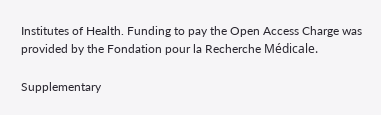Institutes of Health. Funding to pay the Open Access Charge was provided by the Fondation pour la Recherche Médicale.

Supplementary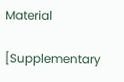Material

[Supplementary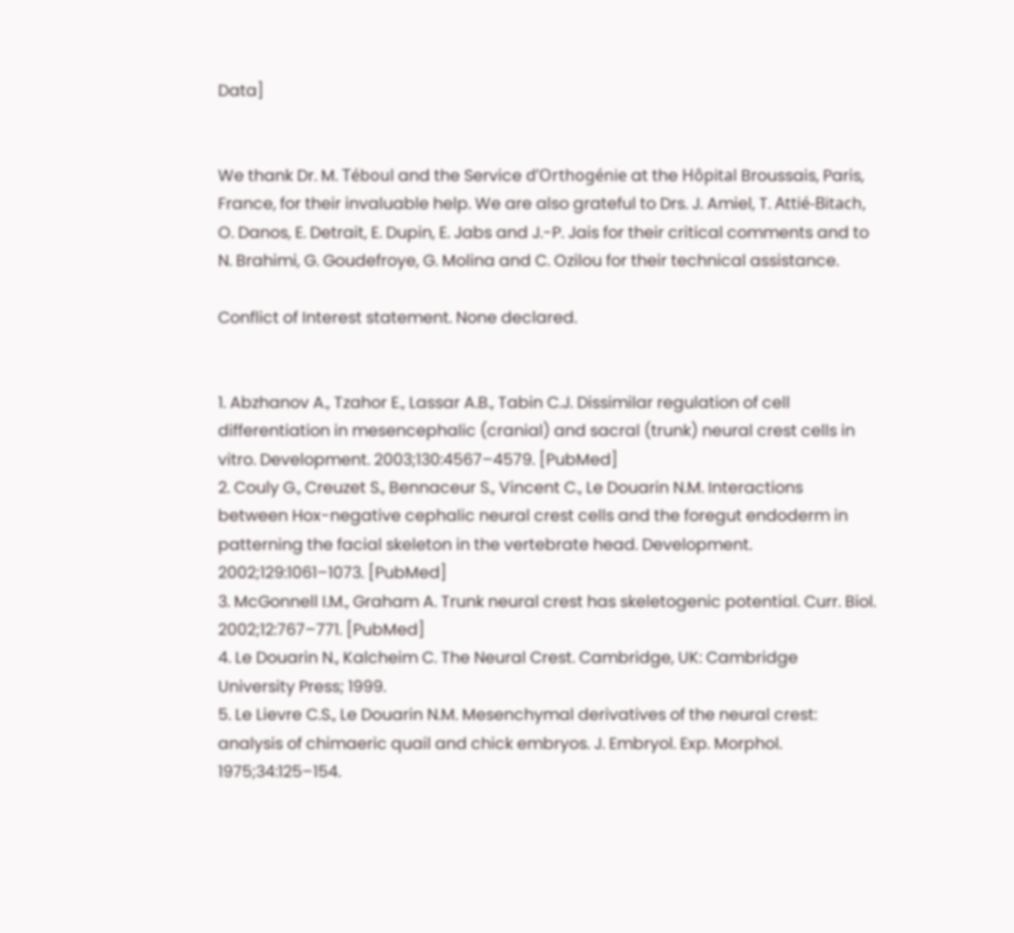Data]


We thank Dr. M. Téboul and the Service d’Orthogénie at the Hôpital Broussais, Paris, France, for their invaluable help. We are also grateful to Drs. J. Amiel, T. Attié-Bitach, O. Danos, E. Detrait, E. Dupin, E. Jabs and J.-P. Jais for their critical comments and to N. Brahimi, G. Goudefroye, G. Molina and C. Ozilou for their technical assistance.

Conflict of Interest statement. None declared.


1. Abzhanov A., Tzahor E., Lassar A.B., Tabin C.J. Dissimilar regulation of cell differentiation in mesencephalic (cranial) and sacral (trunk) neural crest cells in vitro. Development. 2003;130:4567–4579. [PubMed]
2. Couly G., Creuzet S., Bennaceur S., Vincent C., Le Douarin N.M. Interactions between Hox-negative cephalic neural crest cells and the foregut endoderm in patterning the facial skeleton in the vertebrate head. Development. 2002;129:1061–1073. [PubMed]
3. McGonnell I.M., Graham A. Trunk neural crest has skeletogenic potential. Curr. Biol. 2002;12:767–771. [PubMed]
4. Le Douarin N., Kalcheim C. The Neural Crest. Cambridge, UK: Cambridge University Press; 1999.
5. Le Lievre C.S., Le Douarin N.M. Mesenchymal derivatives of the neural crest: analysis of chimaeric quail and chick embryos. J. Embryol. Exp. Morphol. 1975;34:125–154.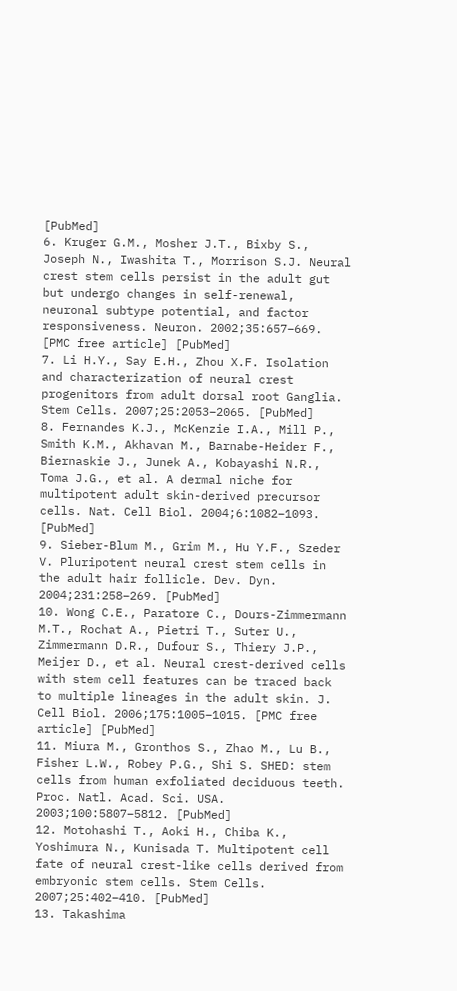[PubMed]
6. Kruger G.M., Mosher J.T., Bixby S., Joseph N., Iwashita T., Morrison S.J. Neural crest stem cells persist in the adult gut but undergo changes in self-renewal, neuronal subtype potential, and factor responsiveness. Neuron. 2002;35:657–669. [PMC free article] [PubMed]
7. Li H.Y., Say E.H., Zhou X.F. Isolation and characterization of neural crest progenitors from adult dorsal root Ganglia. Stem Cells. 2007;25:2053–2065. [PubMed]
8. Fernandes K.J., McKenzie I.A., Mill P., Smith K.M., Akhavan M., Barnabe-Heider F., Biernaskie J., Junek A., Kobayashi N.R., Toma J.G., et al. A dermal niche for multipotent adult skin-derived precursor cells. Nat. Cell Biol. 2004;6:1082–1093. [PubMed]
9. Sieber-Blum M., Grim M., Hu Y.F., Szeder V. Pluripotent neural crest stem cells in the adult hair follicle. Dev. Dyn. 2004;231:258–269. [PubMed]
10. Wong C.E., Paratore C., Dours-Zimmermann M.T., Rochat A., Pietri T., Suter U., Zimmermann D.R., Dufour S., Thiery J.P., Meijer D., et al. Neural crest-derived cells with stem cell features can be traced back to multiple lineages in the adult skin. J. Cell Biol. 2006;175:1005–1015. [PMC free article] [PubMed]
11. Miura M., Gronthos S., Zhao M., Lu B., Fisher L.W., Robey P.G., Shi S. SHED: stem cells from human exfoliated deciduous teeth. Proc. Natl. Acad. Sci. USA. 2003;100:5807–5812. [PubMed]
12. Motohashi T., Aoki H., Chiba K., Yoshimura N., Kunisada T. Multipotent cell fate of neural crest-like cells derived from embryonic stem cells. Stem Cells. 2007;25:402–410. [PubMed]
13. Takashima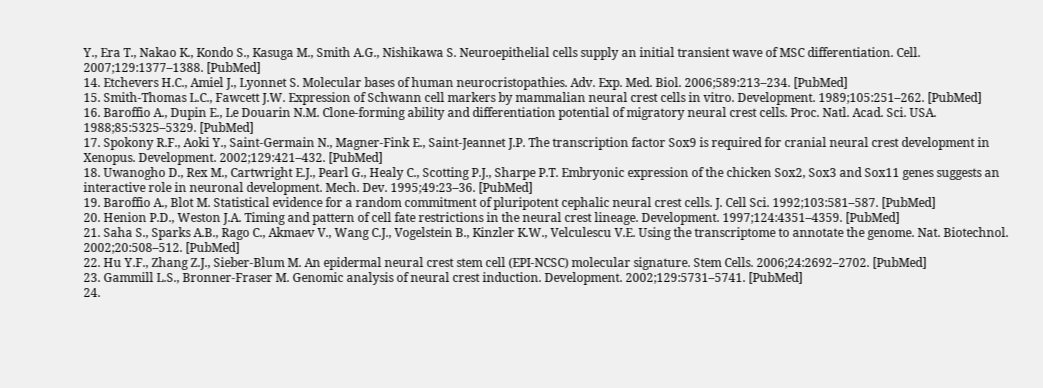Y., Era T., Nakao K., Kondo S., Kasuga M., Smith A.G., Nishikawa S. Neuroepithelial cells supply an initial transient wave of MSC differentiation. Cell. 2007;129:1377–1388. [PubMed]
14. Etchevers H.C., Amiel J., Lyonnet S. Molecular bases of human neurocristopathies. Adv. Exp. Med. Biol. 2006;589:213–234. [PubMed]
15. Smith-Thomas L.C., Fawcett J.W. Expression of Schwann cell markers by mammalian neural crest cells in vitro. Development. 1989;105:251–262. [PubMed]
16. Baroffio A., Dupin E., Le Douarin N.M. Clone-forming ability and differentiation potential of migratory neural crest cells. Proc. Natl. Acad. Sci. USA. 1988;85:5325–5329. [PubMed]
17. Spokony R.F., Aoki Y., Saint-Germain N., Magner-Fink E., Saint-Jeannet J.P. The transcription factor Sox9 is required for cranial neural crest development in Xenopus. Development. 2002;129:421–432. [PubMed]
18. Uwanogho D., Rex M., Cartwright E.J., Pearl G., Healy C., Scotting P.J., Sharpe P.T. Embryonic expression of the chicken Sox2, Sox3 and Sox11 genes suggests an interactive role in neuronal development. Mech. Dev. 1995;49:23–36. [PubMed]
19. Baroffio A., Blot M. Statistical evidence for a random commitment of pluripotent cephalic neural crest cells. J. Cell Sci. 1992;103:581–587. [PubMed]
20. Henion P.D., Weston J.A. Timing and pattern of cell fate restrictions in the neural crest lineage. Development. 1997;124:4351–4359. [PubMed]
21. Saha S., Sparks A.B., Rago C., Akmaev V., Wang C.J., Vogelstein B., Kinzler K.W., Velculescu V.E. Using the transcriptome to annotate the genome. Nat. Biotechnol. 2002;20:508–512. [PubMed]
22. Hu Y.F., Zhang Z.J., Sieber-Blum M. An epidermal neural crest stem cell (EPI-NCSC) molecular signature. Stem Cells. 2006;24:2692–2702. [PubMed]
23. Gammill L.S., Bronner-Fraser M. Genomic analysis of neural crest induction. Development. 2002;129:5731–5741. [PubMed]
24.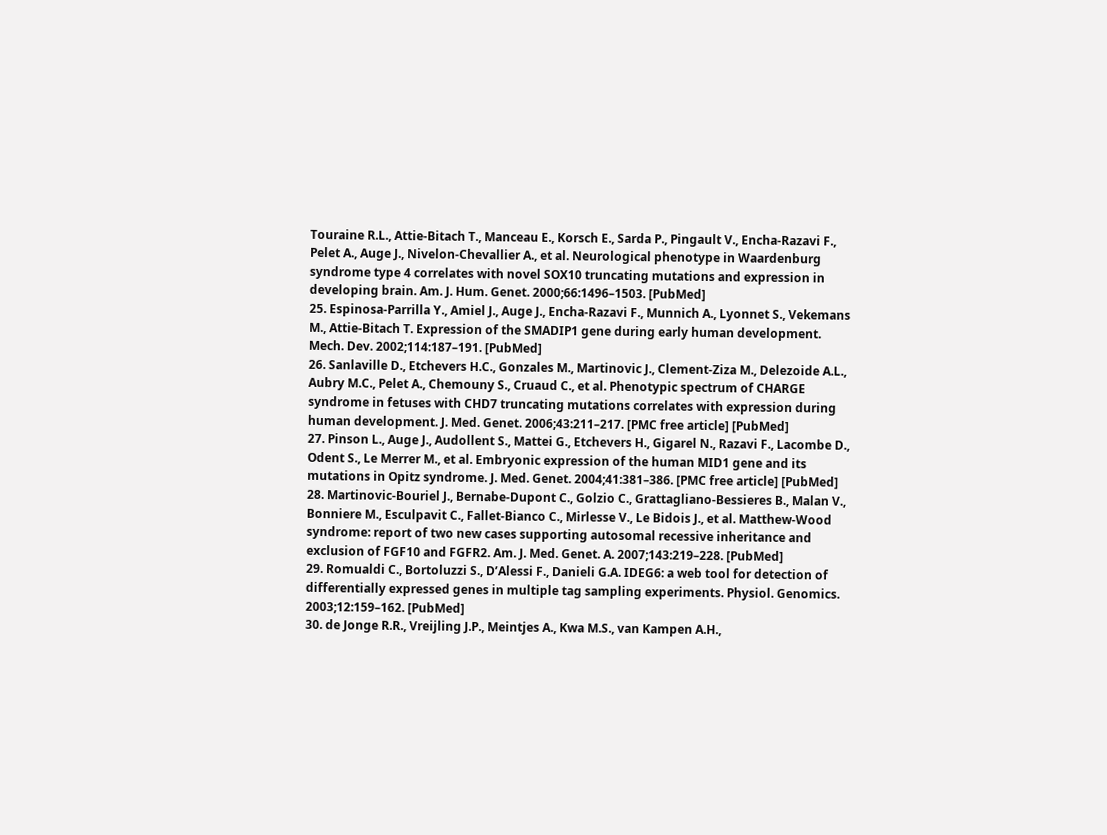Touraine R.L., Attie-Bitach T., Manceau E., Korsch E., Sarda P., Pingault V., Encha-Razavi F., Pelet A., Auge J., Nivelon-Chevallier A., et al. Neurological phenotype in Waardenburg syndrome type 4 correlates with novel SOX10 truncating mutations and expression in developing brain. Am. J. Hum. Genet. 2000;66:1496–1503. [PubMed]
25. Espinosa-Parrilla Y., Amiel J., Auge J., Encha-Razavi F., Munnich A., Lyonnet S., Vekemans M., Attie-Bitach T. Expression of the SMADIP1 gene during early human development. Mech. Dev. 2002;114:187–191. [PubMed]
26. Sanlaville D., Etchevers H.C., Gonzales M., Martinovic J., Clement-Ziza M., Delezoide A.L., Aubry M.C., Pelet A., Chemouny S., Cruaud C., et al. Phenotypic spectrum of CHARGE syndrome in fetuses with CHD7 truncating mutations correlates with expression during human development. J. Med. Genet. 2006;43:211–217. [PMC free article] [PubMed]
27. Pinson L., Auge J., Audollent S., Mattei G., Etchevers H., Gigarel N., Razavi F., Lacombe D., Odent S., Le Merrer M., et al. Embryonic expression of the human MID1 gene and its mutations in Opitz syndrome. J. Med. Genet. 2004;41:381–386. [PMC free article] [PubMed]
28. Martinovic-Bouriel J., Bernabe-Dupont C., Golzio C., Grattagliano-Bessieres B., Malan V., Bonniere M., Esculpavit C., Fallet-Bianco C., Mirlesse V., Le Bidois J., et al. Matthew-Wood syndrome: report of two new cases supporting autosomal recessive inheritance and exclusion of FGF10 and FGFR2. Am. J. Med. Genet. A. 2007;143:219–228. [PubMed]
29. Romualdi C., Bortoluzzi S., D’Alessi F., Danieli G.A. IDEG6: a web tool for detection of differentially expressed genes in multiple tag sampling experiments. Physiol. Genomics. 2003;12:159–162. [PubMed]
30. de Jonge R.R., Vreijling J.P., Meintjes A., Kwa M.S., van Kampen A.H.,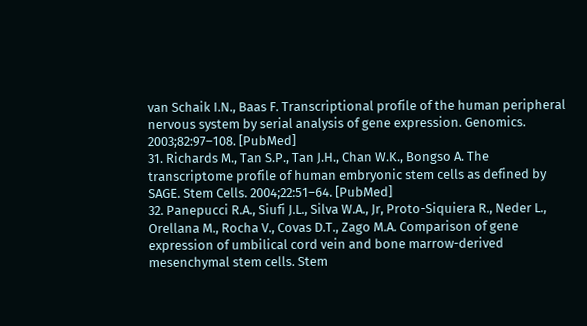van Schaik I.N., Baas F. Transcriptional profile of the human peripheral nervous system by serial analysis of gene expression. Genomics. 2003;82:97–108. [PubMed]
31. Richards M., Tan S.P., Tan J.H., Chan W.K., Bongso A. The transcriptome profile of human embryonic stem cells as defined by SAGE. Stem Cells. 2004;22:51–64. [PubMed]
32. Panepucci R.A., Siufi J.L., Silva W.A., Jr, Proto-Siquiera R., Neder L., Orellana M., Rocha V., Covas D.T., Zago M.A. Comparison of gene expression of umbilical cord vein and bone marrow-derived mesenchymal stem cells. Stem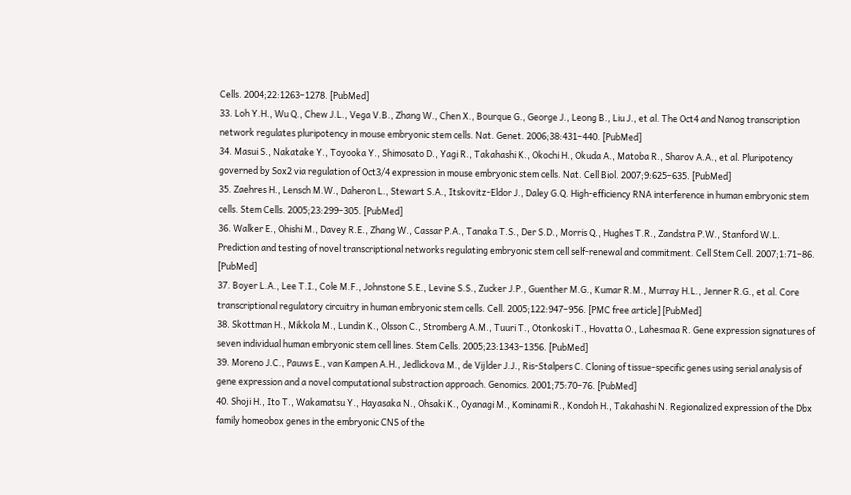Cells. 2004;22:1263–1278. [PubMed]
33. Loh Y.H., Wu Q., Chew J.L., Vega V.B., Zhang W., Chen X., Bourque G., George J., Leong B., Liu J., et al. The Oct4 and Nanog transcription network regulates pluripotency in mouse embryonic stem cells. Nat. Genet. 2006;38:431–440. [PubMed]
34. Masui S., Nakatake Y., Toyooka Y., Shimosato D., Yagi R., Takahashi K., Okochi H., Okuda A., Matoba R., Sharov A.A., et al. Pluripotency governed by Sox2 via regulation of Oct3/4 expression in mouse embryonic stem cells. Nat. Cell Biol. 2007;9:625–635. [PubMed]
35. Zaehres H., Lensch M.W., Daheron L., Stewart S.A., Itskovitz-Eldor J., Daley G.Q. High-efficiency RNA interference in human embryonic stem cells. Stem Cells. 2005;23:299–305. [PubMed]
36. Walker E., Ohishi M., Davey R.E., Zhang W., Cassar P.A., Tanaka T.S., Der S.D., Morris Q., Hughes T.R., Zandstra P.W., Stanford W.L. Prediction and testing of novel transcriptional networks regulating embryonic stem cell self-renewal and commitment. Cell Stem Cell. 2007;1:71–86. [PubMed]
37. Boyer L.A., Lee T.I., Cole M.F., Johnstone S.E., Levine S.S., Zucker J.P., Guenther M.G., Kumar R.M., Murray H.L., Jenner R.G., et al. Core transcriptional regulatory circuitry in human embryonic stem cells. Cell. 2005;122:947–956. [PMC free article] [PubMed]
38. Skottman H., Mikkola M., Lundin K., Olsson C., Stromberg A.M., Tuuri T., Otonkoski T., Hovatta O., Lahesmaa R. Gene expression signatures of seven individual human embryonic stem cell lines. Stem Cells. 2005;23:1343–1356. [PubMed]
39. Moreno J.C., Pauws E., van Kampen A.H., Jedlickova M., de Vijlder J.J., Ris-Stalpers C. Cloning of tissue-specific genes using serial analysis of gene expression and a novel computational substraction approach. Genomics. 2001;75:70–76. [PubMed]
40. Shoji H., Ito T., Wakamatsu Y., Hayasaka N., Ohsaki K., Oyanagi M., Kominami R., Kondoh H., Takahashi N. Regionalized expression of the Dbx family homeobox genes in the embryonic CNS of the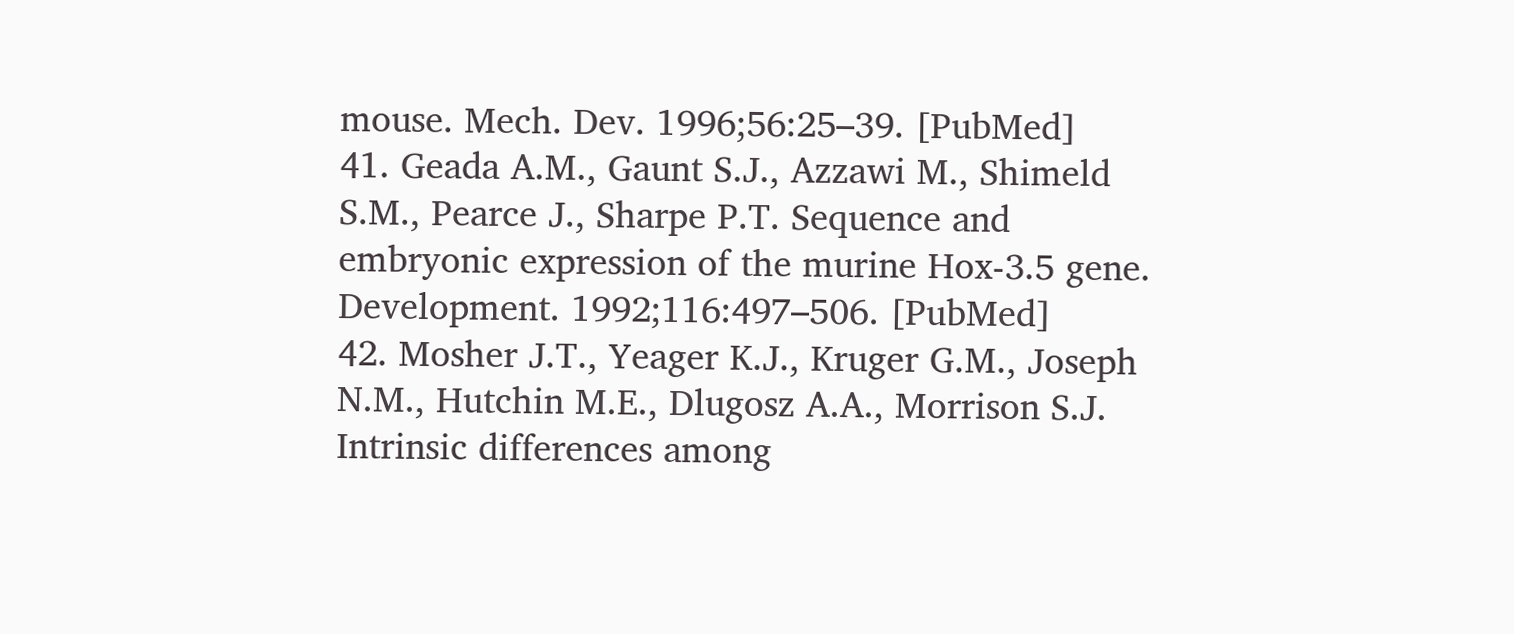mouse. Mech. Dev. 1996;56:25–39. [PubMed]
41. Geada A.M., Gaunt S.J., Azzawi M., Shimeld S.M., Pearce J., Sharpe P.T. Sequence and embryonic expression of the murine Hox-3.5 gene. Development. 1992;116:497–506. [PubMed]
42. Mosher J.T., Yeager K.J., Kruger G.M., Joseph N.M., Hutchin M.E., Dlugosz A.A., Morrison S.J. Intrinsic differences among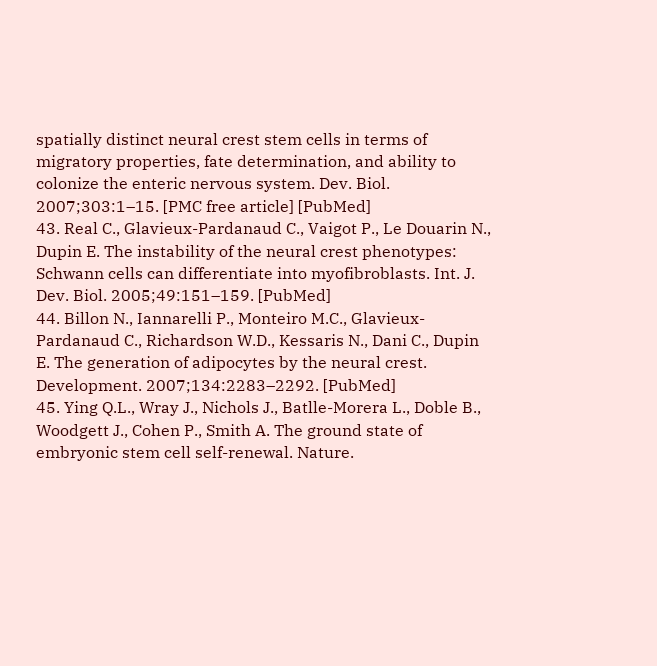spatially distinct neural crest stem cells in terms of migratory properties, fate determination, and ability to colonize the enteric nervous system. Dev. Biol. 2007;303:1–15. [PMC free article] [PubMed]
43. Real C., Glavieux-Pardanaud C., Vaigot P., Le Douarin N., Dupin E. The instability of the neural crest phenotypes: Schwann cells can differentiate into myofibroblasts. Int. J. Dev. Biol. 2005;49:151–159. [PubMed]
44. Billon N., Iannarelli P., Monteiro M.C., Glavieux-Pardanaud C., Richardson W.D., Kessaris N., Dani C., Dupin E. The generation of adipocytes by the neural crest. Development. 2007;134:2283–2292. [PubMed]
45. Ying Q.L., Wray J., Nichols J., Batlle-Morera L., Doble B., Woodgett J., Cohen P., Smith A. The ground state of embryonic stem cell self-renewal. Nature.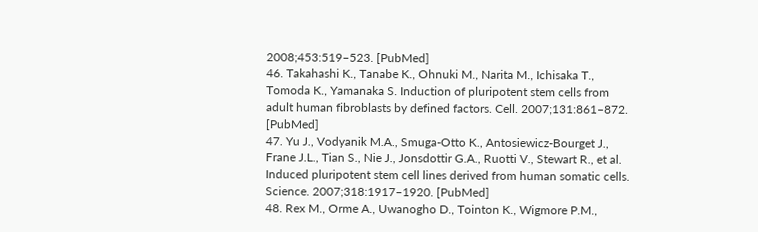2008;453:519–523. [PubMed]
46. Takahashi K., Tanabe K., Ohnuki M., Narita M., Ichisaka T., Tomoda K., Yamanaka S. Induction of pluripotent stem cells from adult human fibroblasts by defined factors. Cell. 2007;131:861–872. [PubMed]
47. Yu J., Vodyanik M.A., Smuga-Otto K., Antosiewicz-Bourget J., Frane J.L., Tian S., Nie J., Jonsdottir G.A., Ruotti V., Stewart R., et al. Induced pluripotent stem cell lines derived from human somatic cells. Science. 2007;318:1917–1920. [PubMed]
48. Rex M., Orme A., Uwanogho D., Tointon K., Wigmore P.M.,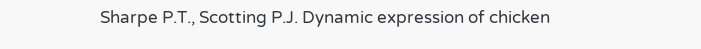Sharpe P.T., Scotting P.J. Dynamic expression of chicken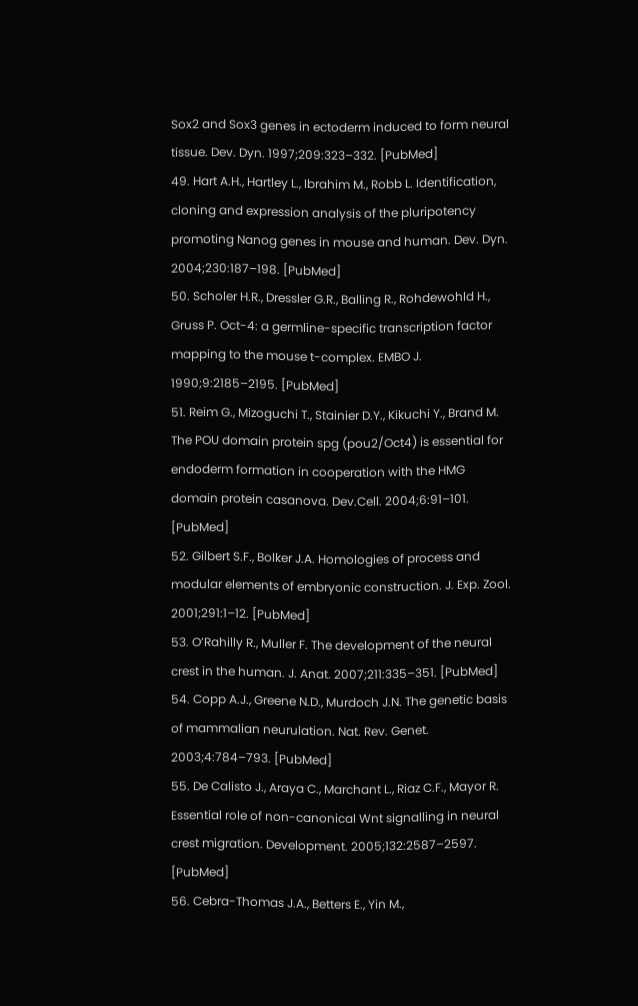Sox2 and Sox3 genes in ectoderm induced to form neural tissue. Dev. Dyn. 1997;209:323–332. [PubMed]
49. Hart A.H., Hartley L., Ibrahim M., Robb L. Identification, cloning and expression analysis of the pluripotency promoting Nanog genes in mouse and human. Dev. Dyn. 2004;230:187–198. [PubMed]
50. Scholer H.R., Dressler G.R., Balling R., Rohdewohld H., Gruss P. Oct-4: a germline-specific transcription factor mapping to the mouse t-complex. EMBO J. 1990;9:2185–2195. [PubMed]
51. Reim G., Mizoguchi T., Stainier D.Y., Kikuchi Y., Brand M. The POU domain protein spg (pou2/Oct4) is essential for endoderm formation in cooperation with the HMG domain protein casanova. Dev.Cell. 2004;6:91–101. [PubMed]
52. Gilbert S.F., Bolker J.A. Homologies of process and modular elements of embryonic construction. J. Exp. Zool. 2001;291:1–12. [PubMed]
53. O’Rahilly R., Muller F. The development of the neural crest in the human. J. Anat. 2007;211:335–351. [PubMed]
54. Copp A.J., Greene N.D., Murdoch J.N. The genetic basis of mammalian neurulation. Nat. Rev. Genet. 2003;4:784–793. [PubMed]
55. De Calisto J., Araya C., Marchant L., Riaz C.F., Mayor R. Essential role of non-canonical Wnt signalling in neural crest migration. Development. 2005;132:2587–2597. [PubMed]
56. Cebra-Thomas J.A., Betters E., Yin M.,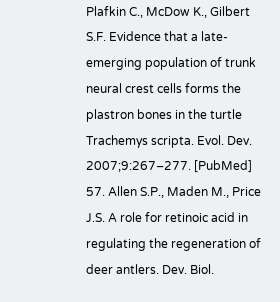Plafkin C., McDow K., Gilbert S.F. Evidence that a late-emerging population of trunk neural crest cells forms the plastron bones in the turtle Trachemys scripta. Evol. Dev. 2007;9:267–277. [PubMed]
57. Allen S.P., Maden M., Price J.S. A role for retinoic acid in regulating the regeneration of deer antlers. Dev. Biol.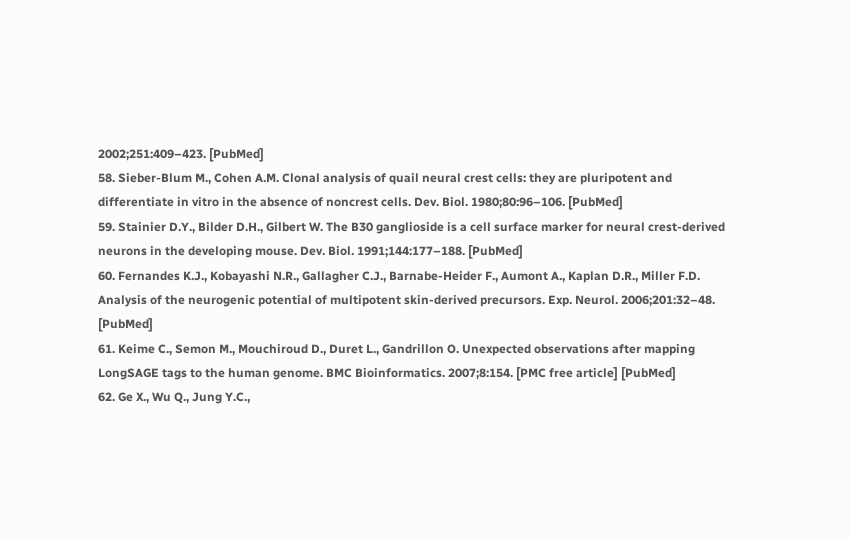2002;251:409–423. [PubMed]
58. Sieber-Blum M., Cohen A.M. Clonal analysis of quail neural crest cells: they are pluripotent and differentiate in vitro in the absence of noncrest cells. Dev. Biol. 1980;80:96–106. [PubMed]
59. Stainier D.Y., Bilder D.H., Gilbert W. The B30 ganglioside is a cell surface marker for neural crest-derived neurons in the developing mouse. Dev. Biol. 1991;144:177–188. [PubMed]
60. Fernandes K.J., Kobayashi N.R., Gallagher C.J., Barnabe-Heider F., Aumont A., Kaplan D.R., Miller F.D. Analysis of the neurogenic potential of multipotent skin-derived precursors. Exp. Neurol. 2006;201:32–48. [PubMed]
61. Keime C., Semon M., Mouchiroud D., Duret L., Gandrillon O. Unexpected observations after mapping LongSAGE tags to the human genome. BMC Bioinformatics. 2007;8:154. [PMC free article] [PubMed]
62. Ge X., Wu Q., Jung Y.C.,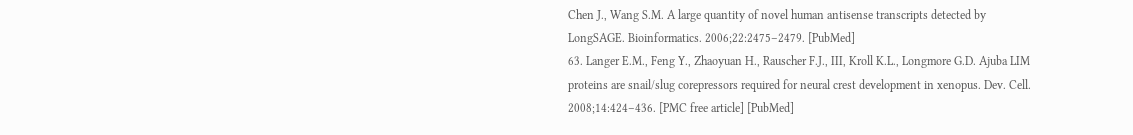Chen J., Wang S.M. A large quantity of novel human antisense transcripts detected by LongSAGE. Bioinformatics. 2006;22:2475–2479. [PubMed]
63. Langer E.M., Feng Y., Zhaoyuan H., Rauscher F.J., III, Kroll K.L., Longmore G.D. Ajuba LIM proteins are snail/slug corepressors required for neural crest development in xenopus. Dev. Cell. 2008;14:424–436. [PMC free article] [PubMed]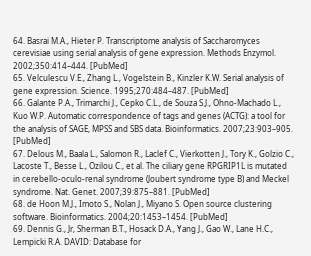64. Basrai M.A., Hieter P. Transcriptome analysis of Saccharomyces cerevisiae using serial analysis of gene expression. Methods Enzymol. 2002;350:414–444. [PubMed]
65. Velculescu V.E., Zhang L., Vogelstein B., Kinzler K.W. Serial analysis of gene expression. Science. 1995;270:484–487. [PubMed]
66. Galante P.A., Trimarchi J., Cepko C.L., de Souza S.J., Ohno-Machado L., Kuo W.P. Automatic correspondence of tags and genes (ACTG): a tool for the analysis of SAGE, MPSS and SBS data. Bioinformatics. 2007;23:903–905. [PubMed]
67. Delous M., Baala L., Salomon R., Laclef C., Vierkotten J., Tory K., Golzio C., Lacoste T., Besse L., Ozilou C., et al. The ciliary gene RPGRIP1L is mutated in cerebello-oculo-renal syndrome (Joubert syndrome type B) and Meckel syndrome. Nat. Genet. 2007;39:875–881. [PubMed]
68. de Hoon M.J., Imoto S., Nolan J., Miyano S. Open source clustering software. Bioinformatics. 2004;20:1453–1454. [PubMed]
69. Dennis G., Jr, Sherman B.T., Hosack D.A., Yang J., Gao W., Lane H.C., Lempicki R.A. DAVID: Database for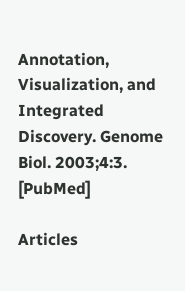Annotation, Visualization, and Integrated Discovery. Genome Biol. 2003;4:3. [PubMed]

Articles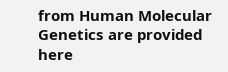from Human Molecular Genetics are provided here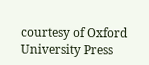courtesy of Oxford University Press